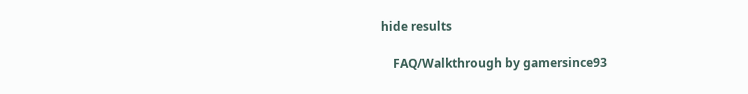hide results

    FAQ/Walkthrough by gamersince93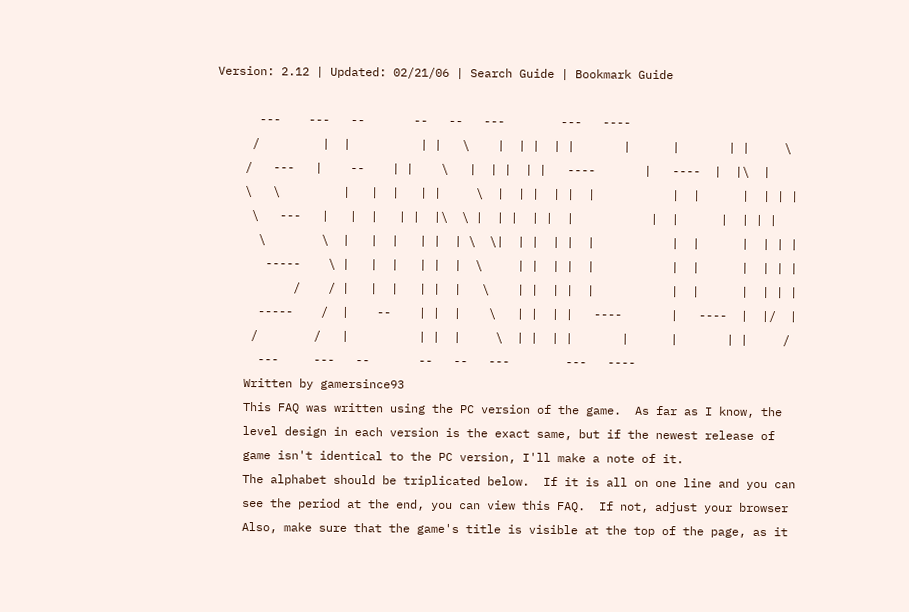Version: 2.12 | Updated: 02/21/06 | Search Guide | Bookmark Guide

      ---    ---   --       --   --   ---        ---   ----
     /         |  |          | |   \    |  | |  | |       |      |       | |     \
    /   ---   |    --    | |    \   |  | |  | |   ----       |   ----  |  |\  |
    \   \         |   |  |   | |     \  |  | |  | |  |           |  |      |  | | |
     \   ---   |   |  |   | |  |\  \ |  | |  | |  |           |  |      |  | | |
      \        \  |   |  |   | |  | \  \|  | |  | |  |           |  |      |  | | |
       -----    \ |   |  |   | |  |  \     | |  | |  |           |  |      |  | | |
           /    / |   |  |   | |  |   \    | |  | |  |           |  |      |  | | |
      -----    /  |    --    | |  |    \   | |  | |   ----       |   ----  |  |/  |
     /        /   |          | |  |     \  | |  | |       |      |       | |     /
      ---     ---   --       --   --   ---        ---   ----
    Written by gamersince93
    This FAQ was written using the PC version of the game.  As far as I know, the
    level design in each version is the exact same, but if the newest release of
    game isn't identical to the PC version, I'll make a note of it.
    The alphabet should be triplicated below.  If it is all on one line and you can
    see the period at the end, you can view this FAQ.  If not, adjust your browser
    Also, make sure that the game's title is visible at the top of the page, as it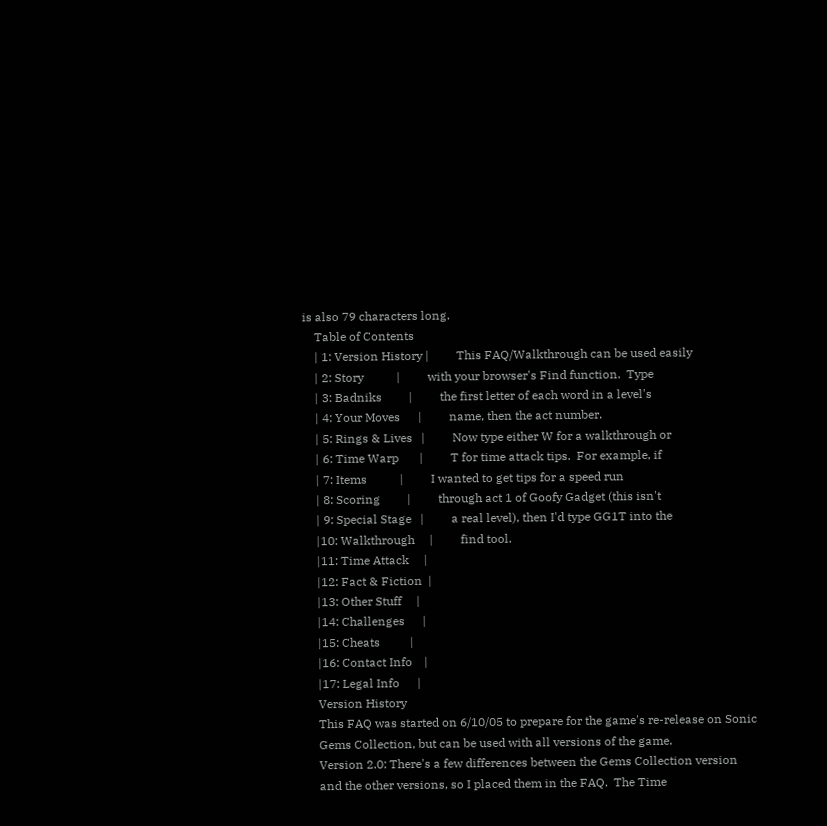is also 79 characters long.
    Table of Contents
    | 1: Version History |         This FAQ/Walkthrough can be used easily
    | 2: Story           |         with your browser's Find function.  Type
    | 3: Badniks         |         the first letter of each word in a level's
    | 4: Your Moves      |         name, then the act number.
    | 5: Rings & Lives   |         Now type either W for a walkthrough or
    | 6: Time Warp       |         T for time attack tips.  For example, if
    | 7: Items           |         I wanted to get tips for a speed run
    | 8: Scoring         |         through act 1 of Goofy Gadget (this isn't
    | 9: Special Stage   |         a real level), then I'd type GG1T into the
    |10: Walkthrough     |         find tool.
    |11: Time Attack     |
    |12: Fact & Fiction  |
    |13: Other Stuff     |
    |14: Challenges      |
    |15: Cheats          |
    |16: Contact Info    |
    |17: Legal Info      |
    Version History
    This FAQ was started on 6/10/05 to prepare for the game's re-release on Sonic
    Gems Collection, but can be used with all versions of the game.
    Version 2.0: There's a few differences between the Gems Collection version
    and the other versions, so I placed them in the FAQ.  The Time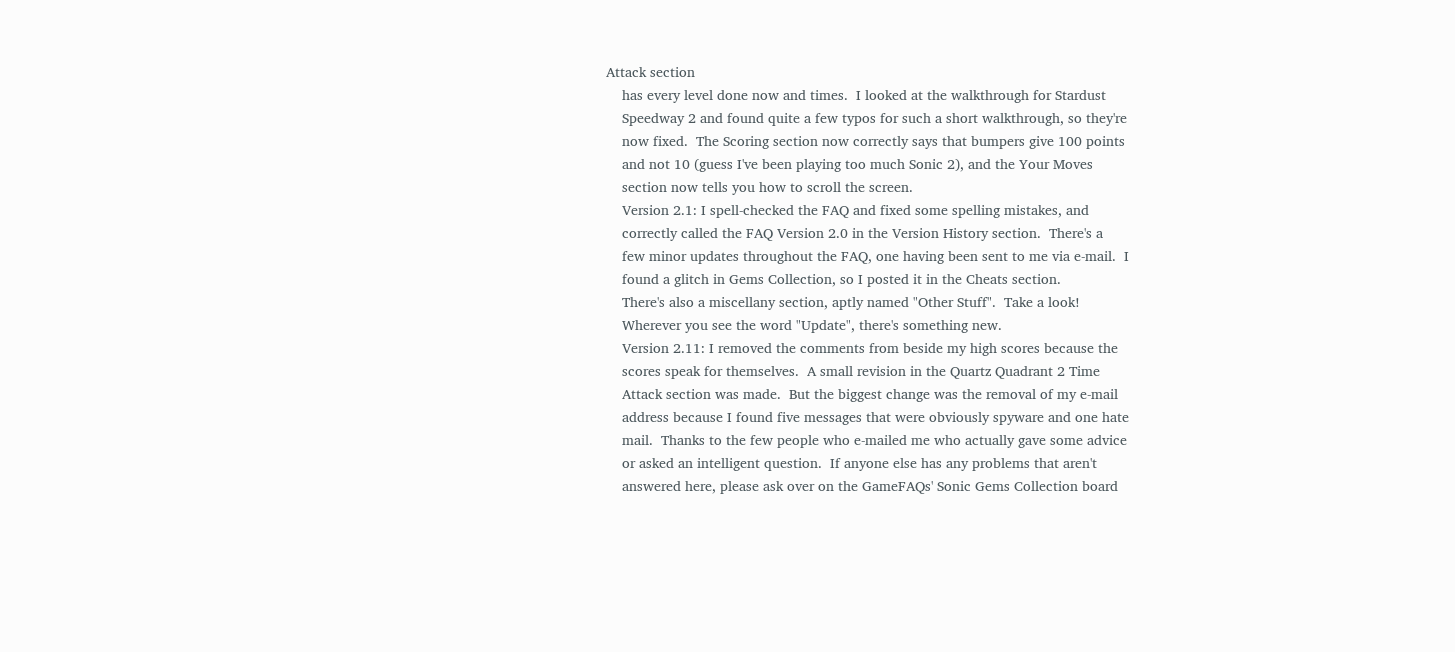Attack section
    has every level done now and times.  I looked at the walkthrough for Stardust
    Speedway 2 and found quite a few typos for such a short walkthrough, so they're
    now fixed.  The Scoring section now correctly says that bumpers give 100 points
    and not 10 (guess I've been playing too much Sonic 2), and the Your Moves
    section now tells you how to scroll the screen.
    Version 2.1: I spell-checked the FAQ and fixed some spelling mistakes, and
    correctly called the FAQ Version 2.0 in the Version History section.  There's a
    few minor updates throughout the FAQ, one having been sent to me via e-mail.  I
    found a glitch in Gems Collection, so I posted it in the Cheats section.
    There's also a miscellany section, aptly named "Other Stuff".  Take a look!
    Wherever you see the word "Update", there's something new.
    Version 2.11: I removed the comments from beside my high scores because the
    scores speak for themselves.  A small revision in the Quartz Quadrant 2 Time
    Attack section was made.  But the biggest change was the removal of my e-mail
    address because I found five messages that were obviously spyware and one hate
    mail.  Thanks to the few people who e-mailed me who actually gave some advice
    or asked an intelligent question.  If anyone else has any problems that aren't
    answered here, please ask over on the GameFAQs' Sonic Gems Collection board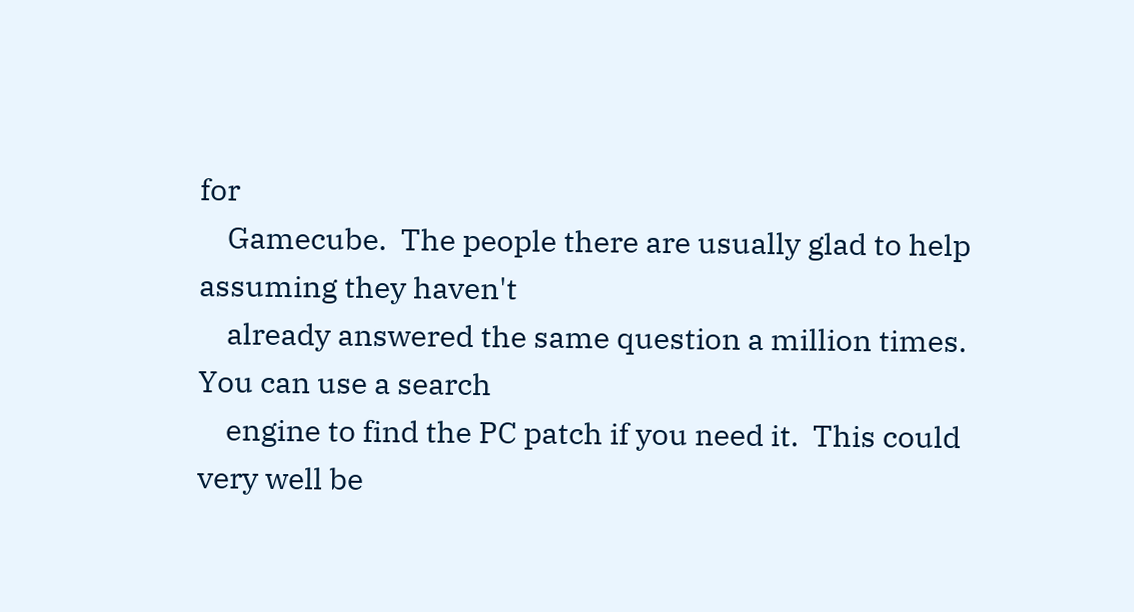for
    Gamecube.  The people there are usually glad to help assuming they haven't
    already answered the same question a million times.  You can use a search
    engine to find the PC patch if you need it.  This could very well be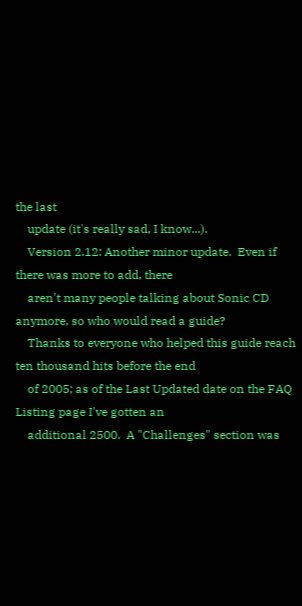the last
    update (it's really sad, I know...).
    Version 2.12: Another minor update.  Even if there was more to add, there
    aren't many people talking about Sonic CD anymore, so who would read a guide?
    Thanks to everyone who helped this guide reach ten thousand hits before the end
    of 2005; as of the Last Updated date on the FAQ Listing page I've gotten an
    additional 2500.  A "Challenges" section was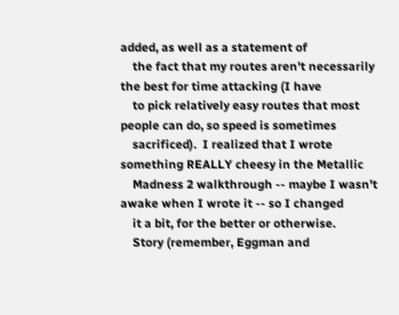added, as well as a statement of
    the fact that my routes aren't necessarily the best for time attacking (I have
    to pick relatively easy routes that most people can do, so speed is sometimes
    sacrificed).  I realized that I wrote something REALLY cheesy in the Metallic
    Madness 2 walkthrough -- maybe I wasn't awake when I wrote it -- so I changed
    it a bit, for the better or otherwise.
    Story (remember, Eggman and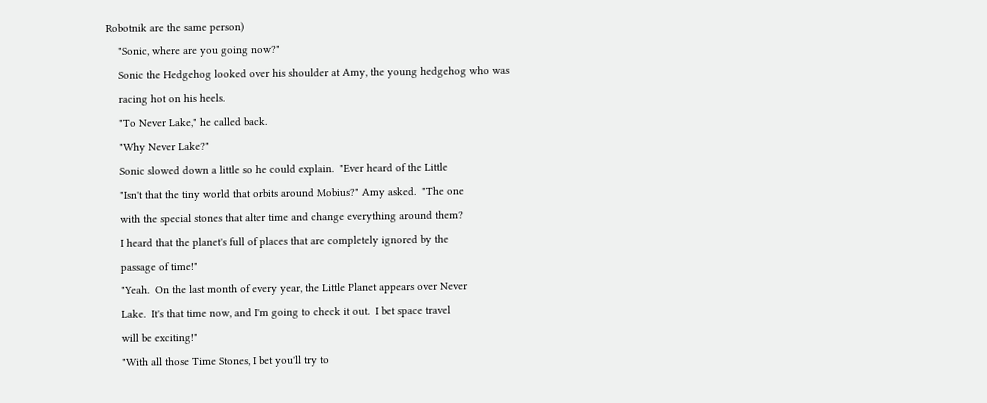Robotnik are the same person)
    "Sonic, where are you going now?"
    Sonic the Hedgehog looked over his shoulder at Amy, the young hedgehog who was
    racing hot on his heels.
    "To Never Lake," he called back.
    "Why Never Lake?"
    Sonic slowed down a little so he could explain.  "Ever heard of the Little
    "Isn't that the tiny world that orbits around Mobius?" Amy asked.  "The one
    with the special stones that alter time and change everything around them?
    I heard that the planet's full of places that are completely ignored by the
    passage of time!"
    "Yeah.  On the last month of every year, the Little Planet appears over Never
    Lake.  It's that time now, and I'm going to check it out.  I bet space travel
    will be exciting!"
    "With all those Time Stones, I bet you'll try to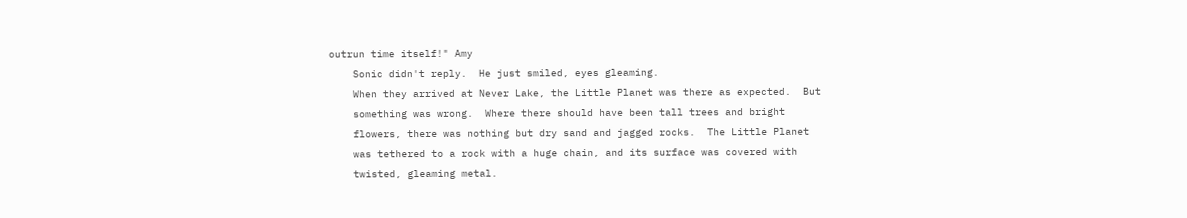outrun time itself!" Amy
    Sonic didn't reply.  He just smiled, eyes gleaming.
    When they arrived at Never Lake, the Little Planet was there as expected.  But
    something was wrong.  Where there should have been tall trees and bright
    flowers, there was nothing but dry sand and jagged rocks.  The Little Planet
    was tethered to a rock with a huge chain, and its surface was covered with
    twisted, gleaming metal.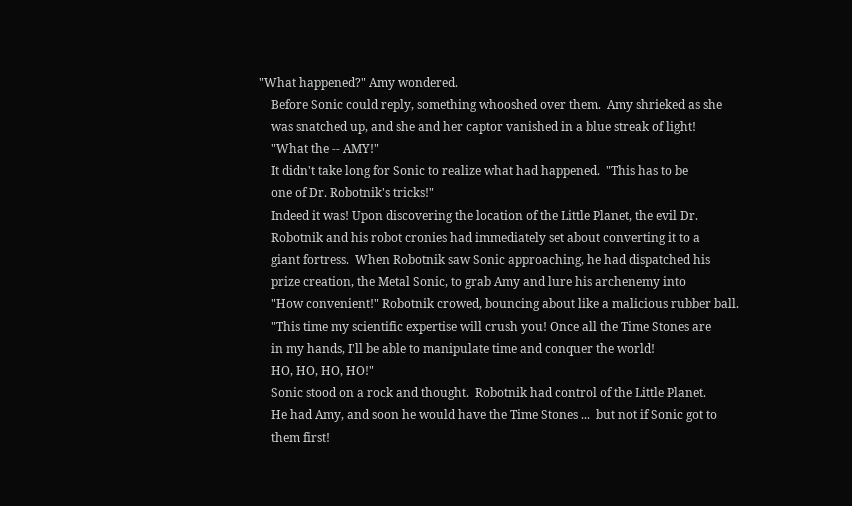"What happened?" Amy wondered.
    Before Sonic could reply, something whooshed over them.  Amy shrieked as she
    was snatched up, and she and her captor vanished in a blue streak of light!
    "What the -- AMY!"
    It didn't take long for Sonic to realize what had happened.  "This has to be
    one of Dr. Robotnik's tricks!"
    Indeed it was! Upon discovering the location of the Little Planet, the evil Dr.
    Robotnik and his robot cronies had immediately set about converting it to a
    giant fortress.  When Robotnik saw Sonic approaching, he had dispatched his
    prize creation, the Metal Sonic, to grab Amy and lure his archenemy into
    "How convenient!" Robotnik crowed, bouncing about like a malicious rubber ball.
    "This time my scientific expertise will crush you! Once all the Time Stones are
    in my hands, I'll be able to manipulate time and conquer the world!
    HO, HO, HO, HO!"
    Sonic stood on a rock and thought.  Robotnik had control of the Little Planet.
    He had Amy, and soon he would have the Time Stones ...  but not if Sonic got to
    them first!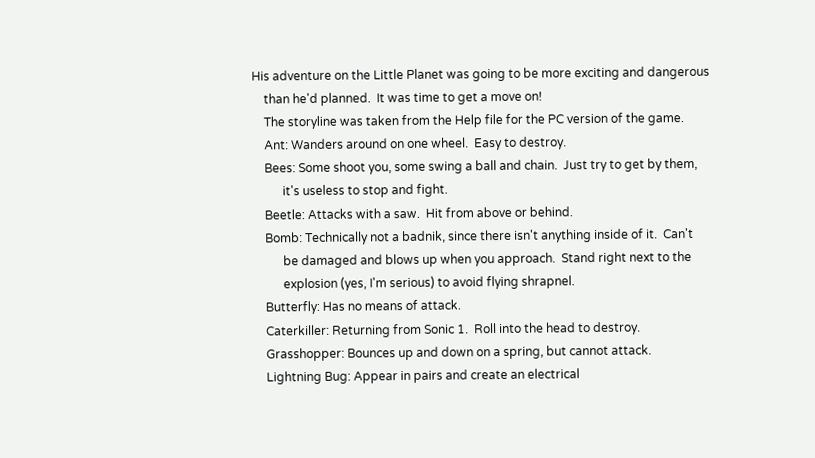His adventure on the Little Planet was going to be more exciting and dangerous
    than he'd planned.  It was time to get a move on!
    The storyline was taken from the Help file for the PC version of the game.
    Ant: Wanders around on one wheel.  Easy to destroy.
    Bees: Some shoot you, some swing a ball and chain.  Just try to get by them,
          it's useless to stop and fight.
    Beetle: Attacks with a saw.  Hit from above or behind.
    Bomb: Technically not a badnik, since there isn't anything inside of it.  Can't
          be damaged and blows up when you approach.  Stand right next to the
          explosion (yes, I'm serious) to avoid flying shrapnel.
    Butterfly: Has no means of attack.
    Caterkiller: Returning from Sonic 1.  Roll into the head to destroy.
    Grasshopper: Bounces up and down on a spring, but cannot attack.
    Lightning Bug: Appear in pairs and create an electrical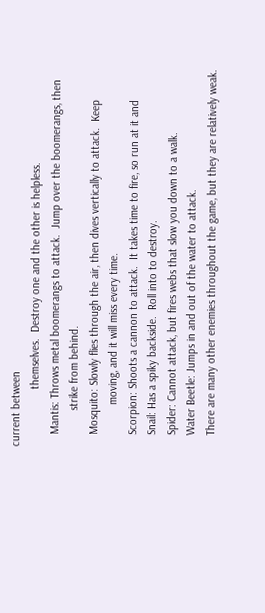current between
                   themselves.  Destroy one and the other is helpless.
    Mantis: Throws metal boomerangs to attack.  Jump over the boomerangs, then
            strike from behind.
    Mosquito: Slowly flies through the air, then dives vertically to attack.  Keep
              moving, and it will miss every time.
    Scorpion: Shoots a cannon to attack.  It takes time to fire, so run at it and
    Snail: Has a spiky backside.  Roll into to destroy.
    Spider: Cannot attack, but fires webs that slow you down to a walk.
    Water Beetle: Jumps in and out of the water to attack.
    There are many other enemies throughout the game, but they are relatively weak.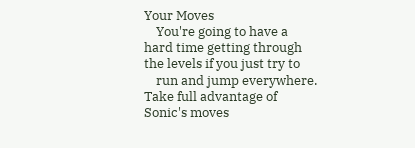Your Moves
    You're going to have a hard time getting through the levels if you just try to
    run and jump everywhere.  Take full advantage of Sonic's moves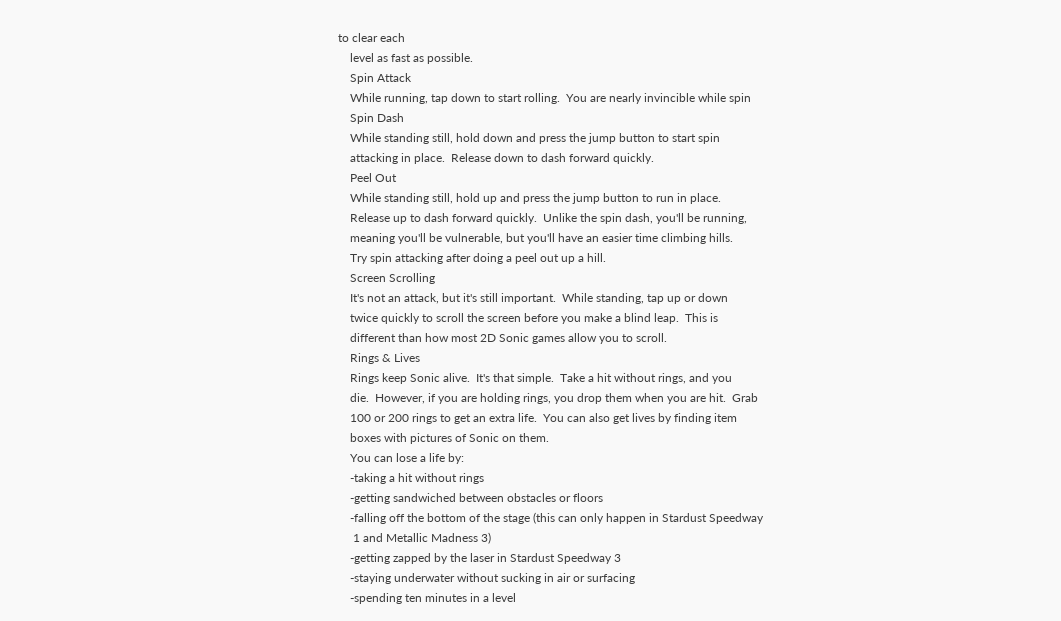to clear each
    level as fast as possible.
    Spin Attack
    While running, tap down to start rolling.  You are nearly invincible while spin
    Spin Dash
    While standing still, hold down and press the jump button to start spin
    attacking in place.  Release down to dash forward quickly.
    Peel Out
    While standing still, hold up and press the jump button to run in place.
    Release up to dash forward quickly.  Unlike the spin dash, you'll be running,
    meaning you'll be vulnerable, but you'll have an easier time climbing hills.
    Try spin attacking after doing a peel out up a hill.
    Screen Scrolling
    It's not an attack, but it's still important.  While standing, tap up or down
    twice quickly to scroll the screen before you make a blind leap.  This is
    different than how most 2D Sonic games allow you to scroll.
    Rings & Lives
    Rings keep Sonic alive.  It's that simple.  Take a hit without rings, and you
    die.  However, if you are holding rings, you drop them when you are hit.  Grab
    100 or 200 rings to get an extra life.  You can also get lives by finding item
    boxes with pictures of Sonic on them.
    You can lose a life by:
    -taking a hit without rings
    -getting sandwiched between obstacles or floors
    -falling off the bottom of the stage (this can only happen in Stardust Speedway
     1 and Metallic Madness 3)
    -getting zapped by the laser in Stardust Speedway 3
    -staying underwater without sucking in air or surfacing
    -spending ten minutes in a level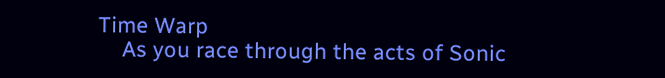Time Warp
    As you race through the acts of Sonic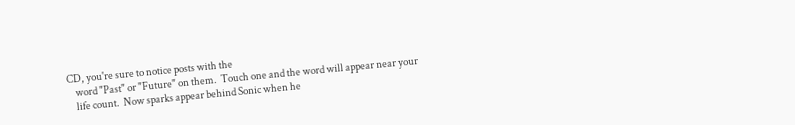CD, you're sure to notice posts with the
    word "Past" or "Future" on them.  Touch one and the word will appear near your
    life count.  Now sparks appear behind Sonic when he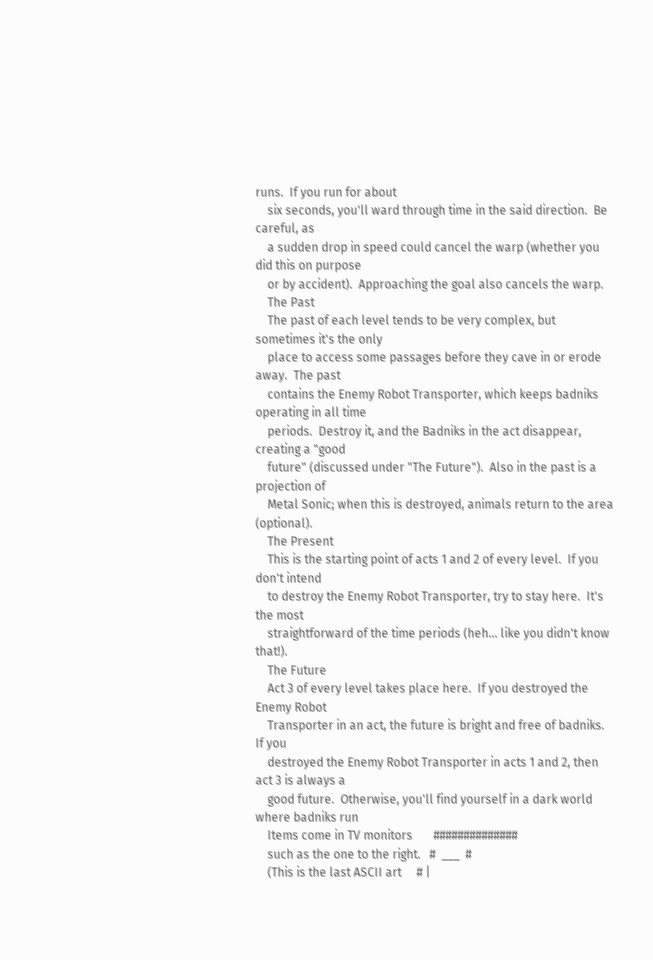runs.  If you run for about
    six seconds, you'll ward through time in the said direction.  Be careful, as
    a sudden drop in speed could cancel the warp (whether you did this on purpose
    or by accident).  Approaching the goal also cancels the warp.
    The Past
    The past of each level tends to be very complex, but sometimes it's the only
    place to access some passages before they cave in or erode away.  The past
    contains the Enemy Robot Transporter, which keeps badniks operating in all time
    periods.  Destroy it, and the Badniks in the act disappear, creating a "good
    future" (discussed under "The Future").  Also in the past is a projection of
    Metal Sonic; when this is destroyed, animals return to the area (optional).
    The Present
    This is the starting point of acts 1 and 2 of every level.  If you don't intend
    to destroy the Enemy Robot Transporter, try to stay here.  It's the most
    straightforward of the time periods (heh... like you didn't know that!).
    The Future
    Act 3 of every level takes place here.  If you destroyed the Enemy Robot
    Transporter in an act, the future is bright and free of badniks.  If you
    destroyed the Enemy Robot Transporter in acts 1 and 2, then act 3 is always a
    good future.  Otherwise, you'll find yourself in a dark world where badniks run
    Items come in TV monitors       ##############
    such as the one to the right.   #  ___  #
    (This is the last ASCII art     # |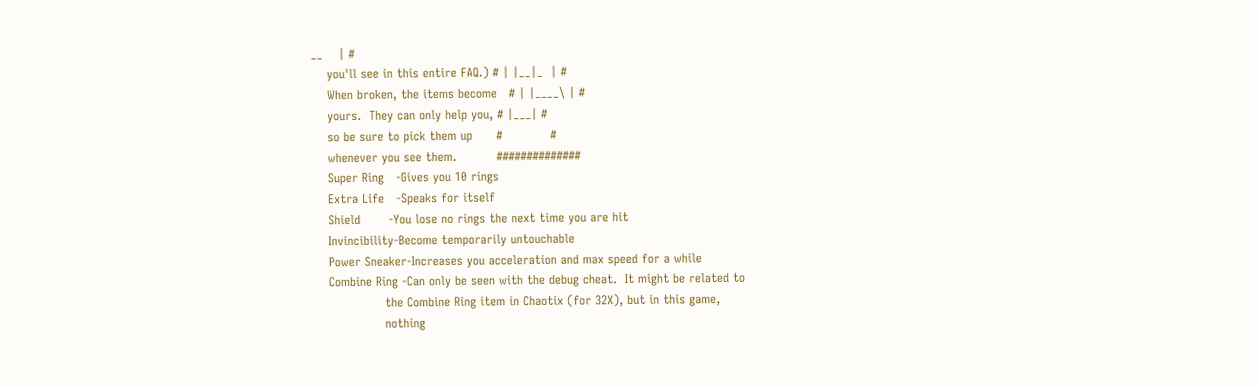__    | #
    you'll see in this entire FAQ.) # | |__|_  | #
    When broken, the items become   # | |____\ | #
    yours.  They can only help you, # |___| #
    so be sure to pick them up      #            #
    whenever you see them.          ##############
    Super Ring   -Gives you 10 rings
    Extra Life   -Speaks for itself
    Shield       -You lose no rings the next time you are hit
    Invincibility-Become temporarily untouchable
    Power Sneaker-Increases you acceleration and max speed for a while
    Combine Ring -Can only be seen with the debug cheat.  It might be related to
                  the Combine Ring item in Chaotix (for 32X), but in this game,
                  nothing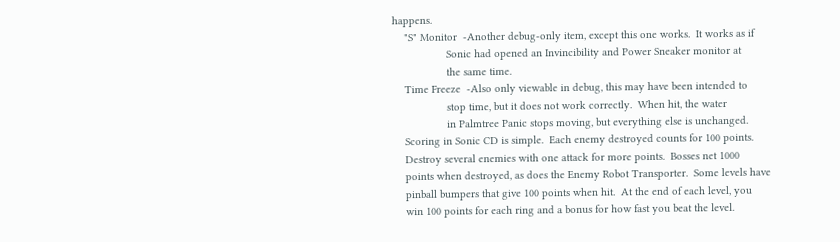happens.
    "S" Monitor  -Another debug-only item, except this one works.  It works as if
                  Sonic had opened an Invincibility and Power Sneaker monitor at
                  the same time.
    Time Freeze  -Also only viewable in debug, this may have been intended to
                  stop time, but it does not work correctly.  When hit, the water
                  in Palmtree Panic stops moving, but everything else is unchanged.
    Scoring in Sonic CD is simple.  Each enemy destroyed counts for 100 points.
    Destroy several enemies with one attack for more points.  Bosses net 1000
    points when destroyed, as does the Enemy Robot Transporter.  Some levels have
    pinball bumpers that give 100 points when hit.  At the end of each level, you
    win 100 points for each ring and a bonus for how fast you beat the level.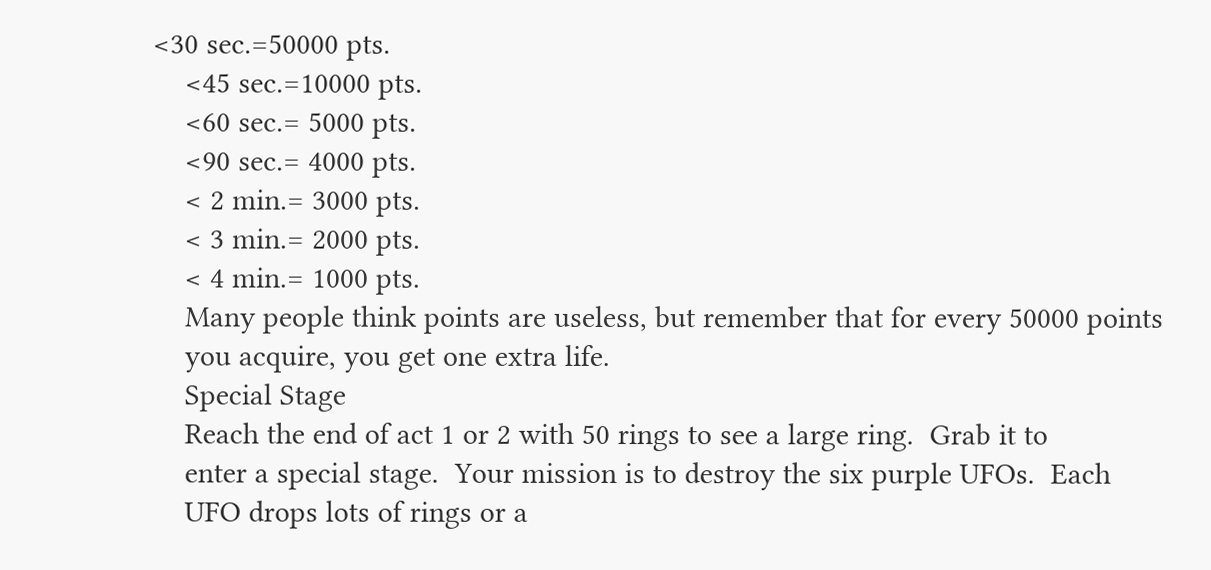<30 sec.=50000 pts.
    <45 sec.=10000 pts.
    <60 sec.= 5000 pts.
    <90 sec.= 4000 pts.
    < 2 min.= 3000 pts.
    < 3 min.= 2000 pts.
    < 4 min.= 1000 pts.
    Many people think points are useless, but remember that for every 50000 points
    you acquire, you get one extra life.
    Special Stage
    Reach the end of act 1 or 2 with 50 rings to see a large ring.  Grab it to
    enter a special stage.  Your mission is to destroy the six purple UFOs.  Each
    UFO drops lots of rings or a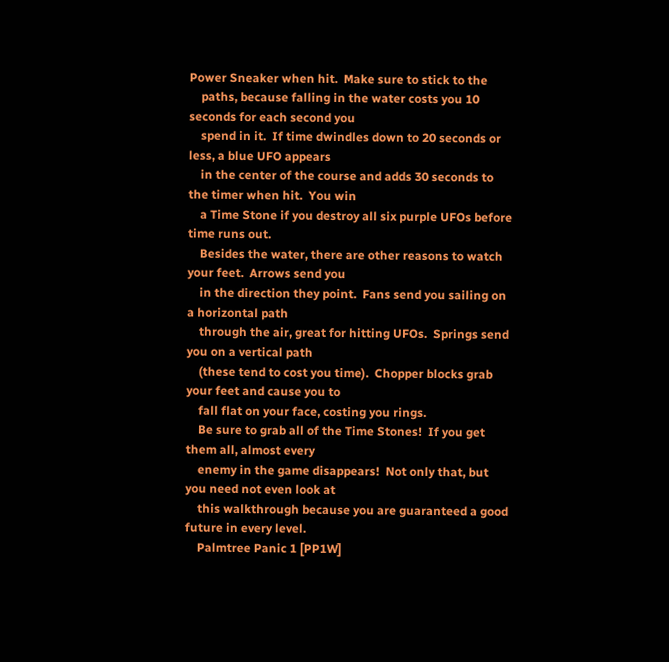Power Sneaker when hit.  Make sure to stick to the
    paths, because falling in the water costs you 10 seconds for each second you
    spend in it.  If time dwindles down to 20 seconds or less, a blue UFO appears
    in the center of the course and adds 30 seconds to the timer when hit.  You win
    a Time Stone if you destroy all six purple UFOs before time runs out.
    Besides the water, there are other reasons to watch your feet.  Arrows send you
    in the direction they point.  Fans send you sailing on a horizontal path
    through the air, great for hitting UFOs.  Springs send you on a vertical path
    (these tend to cost you time).  Chopper blocks grab your feet and cause you to
    fall flat on your face, costing you rings.
    Be sure to grab all of the Time Stones!  If you get them all, almost every
    enemy in the game disappears!  Not only that, but you need not even look at
    this walkthrough because you are guaranteed a good future in every level.
    Palmtree Panic 1 [PP1W]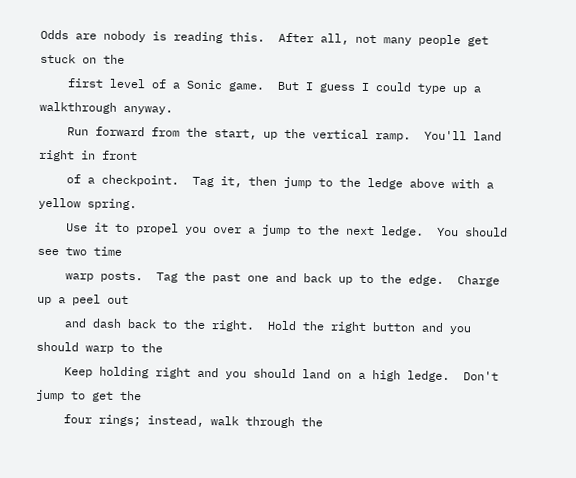Odds are nobody is reading this.  After all, not many people get stuck on the
    first level of a Sonic game.  But I guess I could type up a walkthrough anyway.
    Run forward from the start, up the vertical ramp.  You'll land right in front
    of a checkpoint.  Tag it, then jump to the ledge above with a yellow spring.
    Use it to propel you over a jump to the next ledge.  You should see two time
    warp posts.  Tag the past one and back up to the edge.  Charge up a peel out
    and dash back to the right.  Hold the right button and you should warp to the
    Keep holding right and you should land on a high ledge.  Don't jump to get the
    four rings; instead, walk through the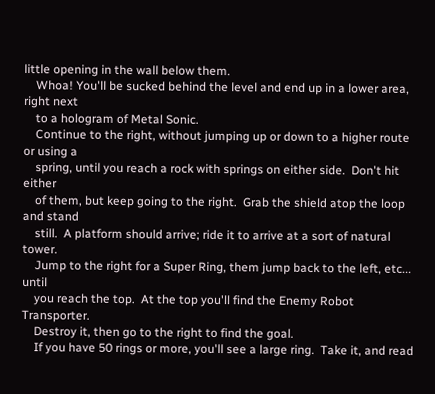little opening in the wall below them.
    Whoa! You'll be sucked behind the level and end up in a lower area, right next
    to a hologram of Metal Sonic.
    Continue to the right, without jumping up or down to a higher route or using a
    spring, until you reach a rock with springs on either side.  Don't hit either
    of them, but keep going to the right.  Grab the shield atop the loop and stand
    still.  A platform should arrive; ride it to arrive at a sort of natural tower.
    Jump to the right for a Super Ring, them jump back to the left, etc... until
    you reach the top.  At the top you'll find the Enemy Robot Transporter.
    Destroy it, then go to the right to find the goal.
    If you have 50 rings or more, you'll see a large ring.  Take it, and read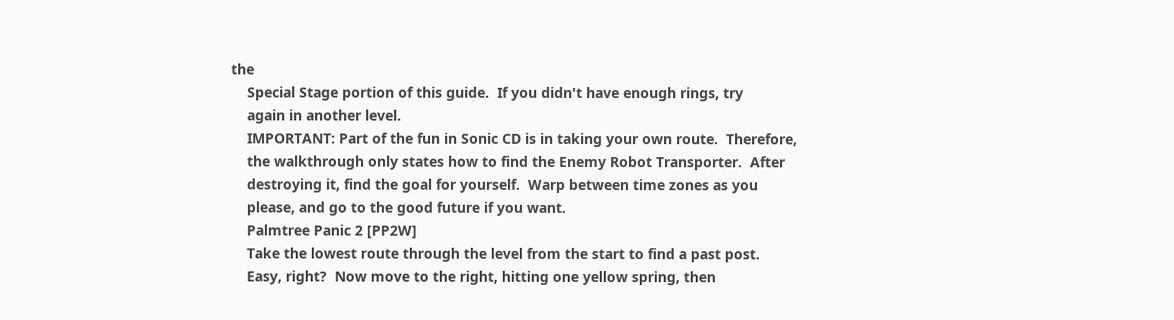the
    Special Stage portion of this guide.  If you didn't have enough rings, try
    again in another level.
    IMPORTANT: Part of the fun in Sonic CD is in taking your own route.  Therefore,
    the walkthrough only states how to find the Enemy Robot Transporter.  After
    destroying it, find the goal for yourself.  Warp between time zones as you
    please, and go to the good future if you want.
    Palmtree Panic 2 [PP2W]
    Take the lowest route through the level from the start to find a past post.
    Easy, right?  Now move to the right, hitting one yellow spring, then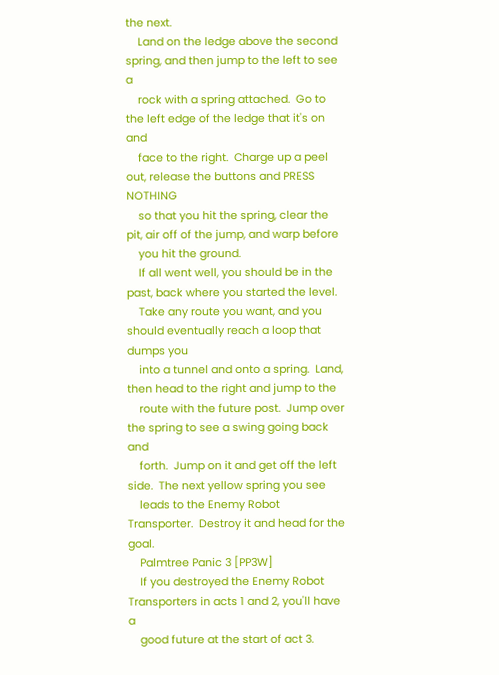the next.
    Land on the ledge above the second spring, and then jump to the left to see a
    rock with a spring attached.  Go to the left edge of the ledge that it's on and
    face to the right.  Charge up a peel out, release the buttons and PRESS NOTHING
    so that you hit the spring, clear the pit, air off of the jump, and warp before
    you hit the ground.
    If all went well, you should be in the past, back where you started the level.
    Take any route you want, and you should eventually reach a loop that dumps you
    into a tunnel and onto a spring.  Land, then head to the right and jump to the
    route with the future post.  Jump over the spring to see a swing going back and
    forth.  Jump on it and get off the left side.  The next yellow spring you see
    leads to the Enemy Robot Transporter.  Destroy it and head for the goal.
    Palmtree Panic 3 [PP3W]
    If you destroyed the Enemy Robot Transporters in acts 1 and 2, you'll have a
    good future at the start of act 3.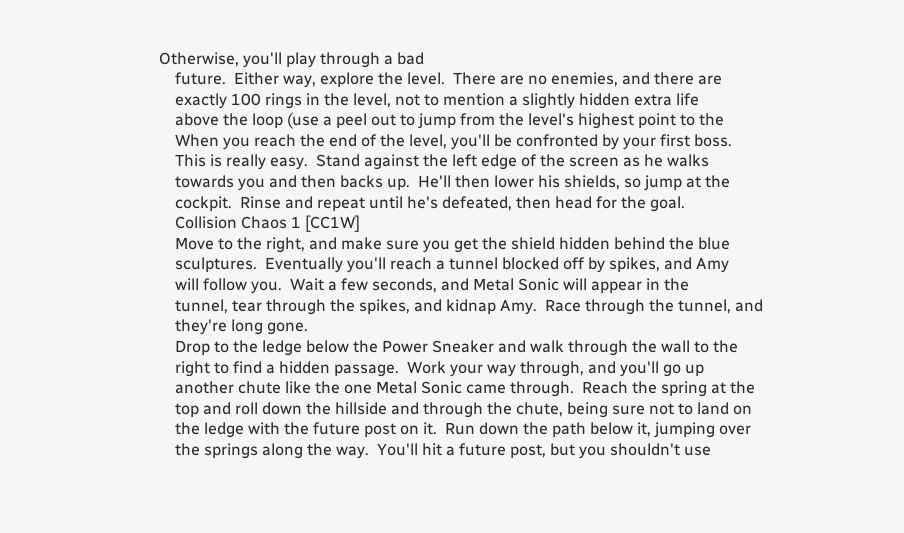Otherwise, you'll play through a bad
    future.  Either way, explore the level.  There are no enemies, and there are
    exactly 100 rings in the level, not to mention a slightly hidden extra life
    above the loop (use a peel out to jump from the level's highest point to the
    When you reach the end of the level, you'll be confronted by your first boss.
    This is really easy.  Stand against the left edge of the screen as he walks
    towards you and then backs up.  He'll then lower his shields, so jump at the
    cockpit.  Rinse and repeat until he's defeated, then head for the goal.
    Collision Chaos 1 [CC1W]
    Move to the right, and make sure you get the shield hidden behind the blue
    sculptures.  Eventually you'll reach a tunnel blocked off by spikes, and Amy
    will follow you.  Wait a few seconds, and Metal Sonic will appear in the
    tunnel, tear through the spikes, and kidnap Amy.  Race through the tunnel, and
    they're long gone.
    Drop to the ledge below the Power Sneaker and walk through the wall to the
    right to find a hidden passage.  Work your way through, and you'll go up
    another chute like the one Metal Sonic came through.  Reach the spring at the
    top and roll down the hillside and through the chute, being sure not to land on
    the ledge with the future post on it.  Run down the path below it, jumping over
    the springs along the way.  You'll hit a future post, but you shouldn't use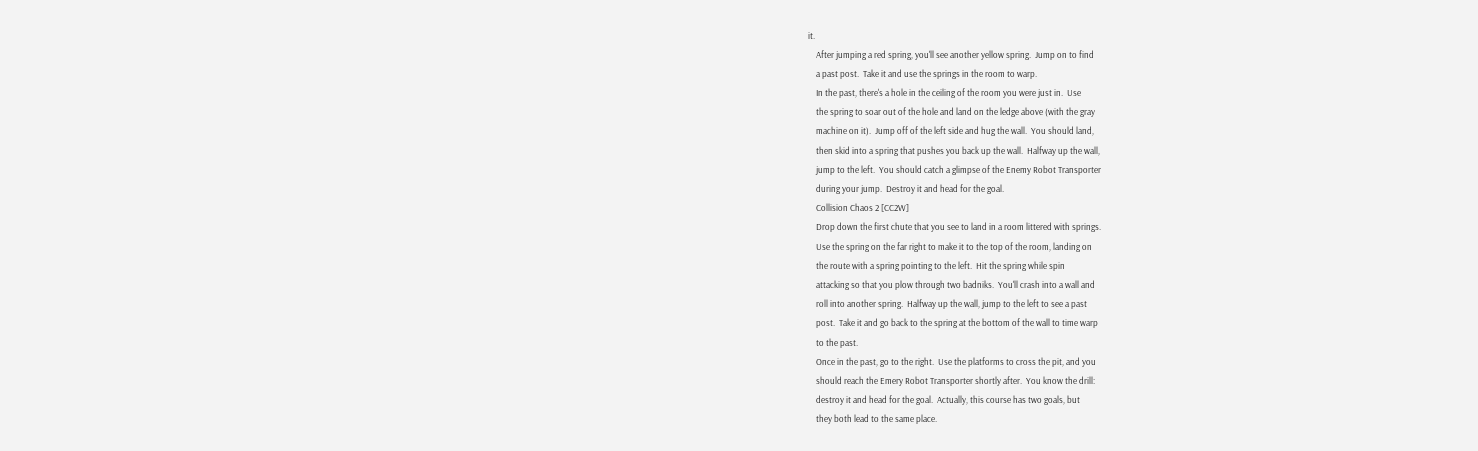it.
    After jumping a red spring, you'll see another yellow spring.  Jump on to find
    a past post.  Take it and use the springs in the room to warp.
    In the past, there's a hole in the ceiling of the room you were just in.  Use
    the spring to soar out of the hole and land on the ledge above (with the gray
    machine on it).  Jump off of the left side and hug the wall.  You should land,
    then skid into a spring that pushes you back up the wall.  Halfway up the wall,
    jump to the left.  You should catch a glimpse of the Enemy Robot Transporter
    during your jump.  Destroy it and head for the goal.
    Collision Chaos 2 [CC2W]
    Drop down the first chute that you see to land in a room littered with springs.
    Use the spring on the far right to make it to the top of the room, landing on
    the route with a spring pointing to the left.  Hit the spring while spin
    attacking so that you plow through two badniks.  You'll crash into a wall and
    roll into another spring.  Halfway up the wall, jump to the left to see a past
    post.  Take it and go back to the spring at the bottom of the wall to time warp
    to the past.
    Once in the past, go to the right.  Use the platforms to cross the pit, and you
    should reach the Emery Robot Transporter shortly after.  You know the drill:
    destroy it and head for the goal.  Actually, this course has two goals, but
    they both lead to the same place.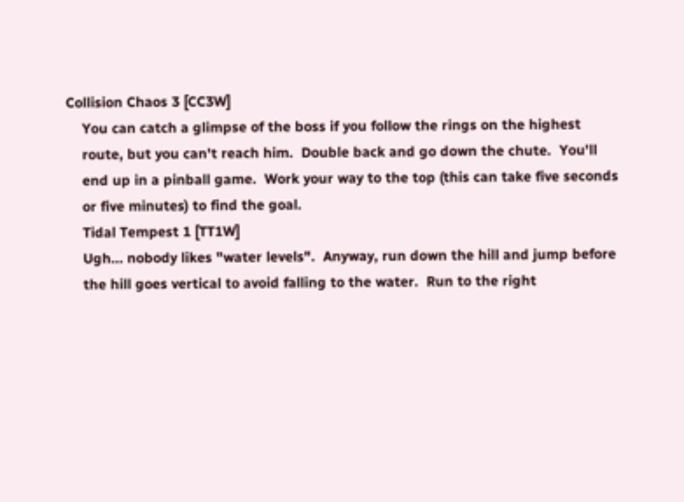Collision Chaos 3 [CC3W]
    You can catch a glimpse of the boss if you follow the rings on the highest
    route, but you can't reach him.  Double back and go down the chute.  You'll
    end up in a pinball game.  Work your way to the top (this can take five seconds
    or five minutes) to find the goal.
    Tidal Tempest 1 [TT1W]
    Ugh... nobody likes "water levels".  Anyway, run down the hill and jump before
    the hill goes vertical to avoid falling to the water.  Run to the right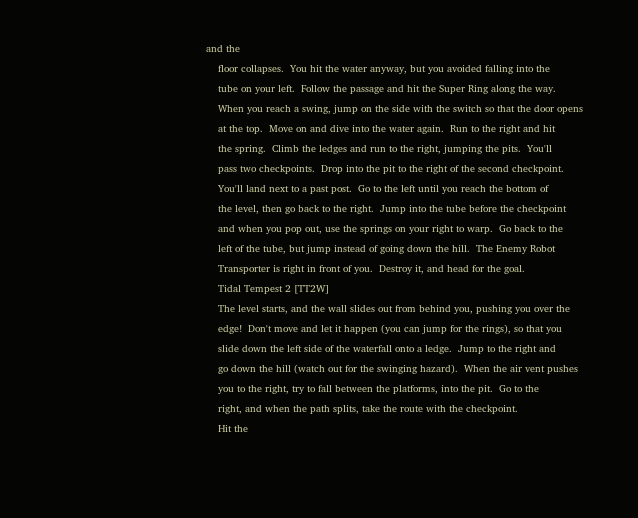and the
    floor collapses.  You hit the water anyway, but you avoided falling into the
    tube on your left.  Follow the passage and hit the Super Ring along the way.
    When you reach a swing, jump on the side with the switch so that the door opens
    at the top.  Move on and dive into the water again.  Run to the right and hit
    the spring.  Climb the ledges and run to the right, jumping the pits.  You'll
    pass two checkpoints.  Drop into the pit to the right of the second checkpoint.
    You'll land next to a past post.  Go to the left until you reach the bottom of
    the level, then go back to the right.  Jump into the tube before the checkpoint
    and when you pop out, use the springs on your right to warp.  Go back to the
    left of the tube, but jump instead of going down the hill.  The Enemy Robot
    Transporter is right in front of you.  Destroy it, and head for the goal.
    Tidal Tempest 2 [TT2W]
    The level starts, and the wall slides out from behind you, pushing you over the
    edge!  Don't move and let it happen (you can jump for the rings), so that you
    slide down the left side of the waterfall onto a ledge.  Jump to the right and
    go down the hill (watch out for the swinging hazard).  When the air vent pushes
    you to the right, try to fall between the platforms, into the pit.  Go to the
    right, and when the path splits, take the route with the checkpoint.
    Hit the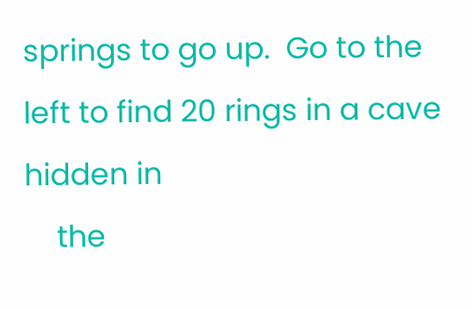springs to go up.  Go to the left to find 20 rings in a cave hidden in
    the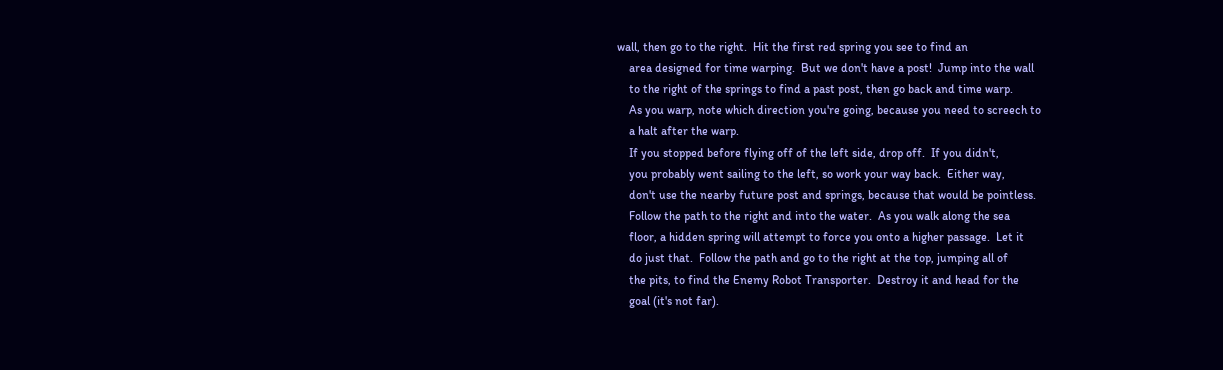wall, then go to the right.  Hit the first red spring you see to find an
    area designed for time warping.  But we don't have a post!  Jump into the wall
    to the right of the springs to find a past post, then go back and time warp.
    As you warp, note which direction you're going, because you need to screech to
    a halt after the warp.
    If you stopped before flying off of the left side, drop off.  If you didn't,
    you probably went sailing to the left, so work your way back.  Either way,
    don't use the nearby future post and springs, because that would be pointless.
    Follow the path to the right and into the water.  As you walk along the sea
    floor, a hidden spring will attempt to force you onto a higher passage.  Let it
    do just that.  Follow the path and go to the right at the top, jumping all of
    the pits, to find the Enemy Robot Transporter.  Destroy it and head for the
    goal (it's not far).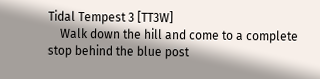Tidal Tempest 3 [TT3W]
    Walk down the hill and come to a complete stop behind the blue post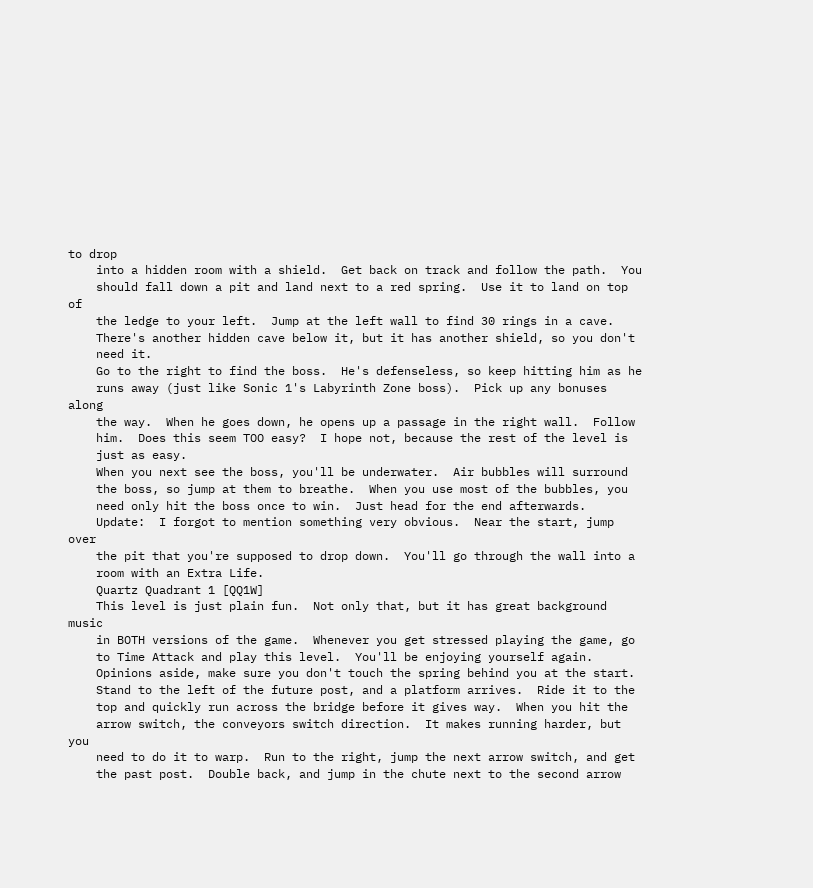to drop
    into a hidden room with a shield.  Get back on track and follow the path.  You
    should fall down a pit and land next to a red spring.  Use it to land on top of
    the ledge to your left.  Jump at the left wall to find 30 rings in a cave.
    There's another hidden cave below it, but it has another shield, so you don't
    need it.
    Go to the right to find the boss.  He's defenseless, so keep hitting him as he
    runs away (just like Sonic 1's Labyrinth Zone boss).  Pick up any bonuses along
    the way.  When he goes down, he opens up a passage in the right wall.  Follow
    him.  Does this seem TOO easy?  I hope not, because the rest of the level is
    just as easy.
    When you next see the boss, you'll be underwater.  Air bubbles will surround
    the boss, so jump at them to breathe.  When you use most of the bubbles, you
    need only hit the boss once to win.  Just head for the end afterwards.
    Update:  I forgot to mention something very obvious.  Near the start, jump over
    the pit that you're supposed to drop down.  You'll go through the wall into a
    room with an Extra Life.
    Quartz Quadrant 1 [QQ1W]
    This level is just plain fun.  Not only that, but it has great background music
    in BOTH versions of the game.  Whenever you get stressed playing the game, go
    to Time Attack and play this level.  You'll be enjoying yourself again.
    Opinions aside, make sure you don't touch the spring behind you at the start.
    Stand to the left of the future post, and a platform arrives.  Ride it to the
    top and quickly run across the bridge before it gives way.  When you hit the
    arrow switch, the conveyors switch direction.  It makes running harder, but you
    need to do it to warp.  Run to the right, jump the next arrow switch, and get
    the past post.  Double back, and jump in the chute next to the second arrow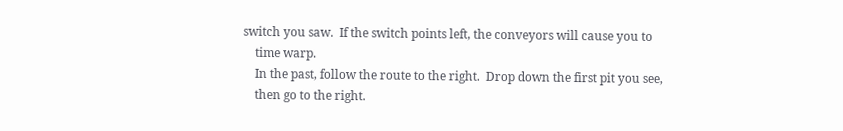switch you saw.  If the switch points left, the conveyors will cause you to
    time warp.
    In the past, follow the route to the right.  Drop down the first pit you see,
    then go to the right.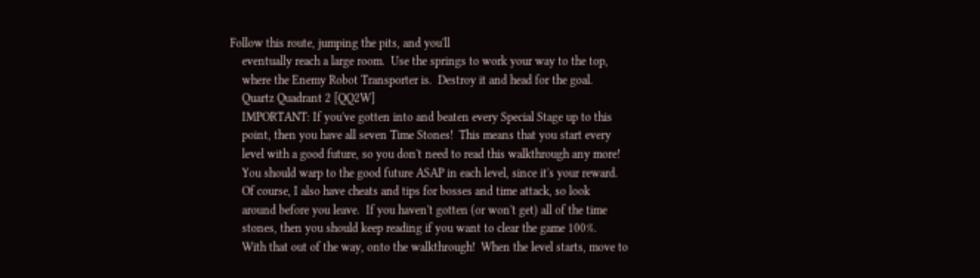Follow this route, jumping the pits, and you'll
    eventually reach a large room.  Use the springs to work your way to the top,
    where the Enemy Robot Transporter is.  Destroy it and head for the goal.
    Quartz Quadrant 2 [QQ2W]
    IMPORTANT: If you've gotten into and beaten every Special Stage up to this
    point, then you have all seven Time Stones!  This means that you start every
    level with a good future, so you don't need to read this walkthrough any more!
    You should warp to the good future ASAP in each level, since it's your reward.
    Of course, I also have cheats and tips for bosses and time attack, so look
    around before you leave.  If you haven't gotten (or won't get) all of the time
    stones, then you should keep reading if you want to clear the game 100%.
    With that out of the way, onto the walkthrough!  When the level starts, move to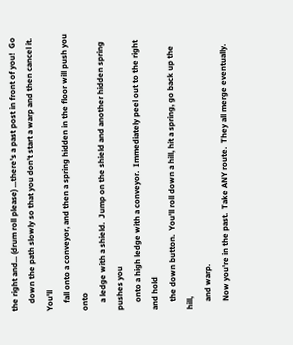the right and... (drum roll please) ...there's a past post in front of you!  Go
    down the path slowly so that you don't start a warp and then cancel it.  You'll
    fall onto a conveyor, and then a spring hidden in the floor will push you onto
    a ledge with a shield.  Jump on the shield and another hidden spring pushes you
    onto a high ledge with a conveyor.  Immediately peel out to the right and hold
    the down button.  You'll roll down a hill, hit a spring, go back up the hill,
    and warp.
    Now you're in the past.  Take ANY route.  They all merge eventually.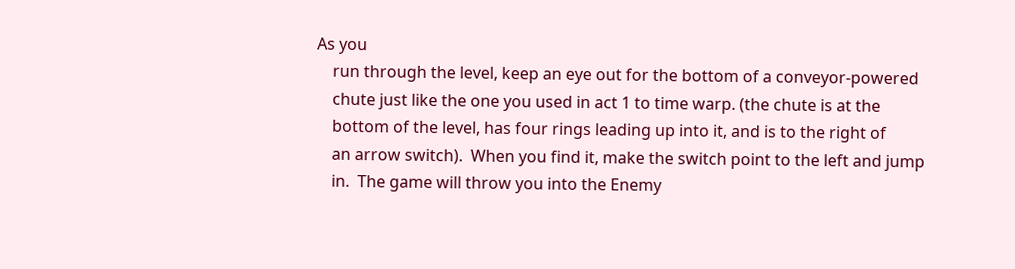As you
    run through the level, keep an eye out for the bottom of a conveyor-powered
    chute just like the one you used in act 1 to time warp. (the chute is at the
    bottom of the level, has four rings leading up into it, and is to the right of
    an arrow switch).  When you find it, make the switch point to the left and jump
    in.  The game will throw you into the Enemy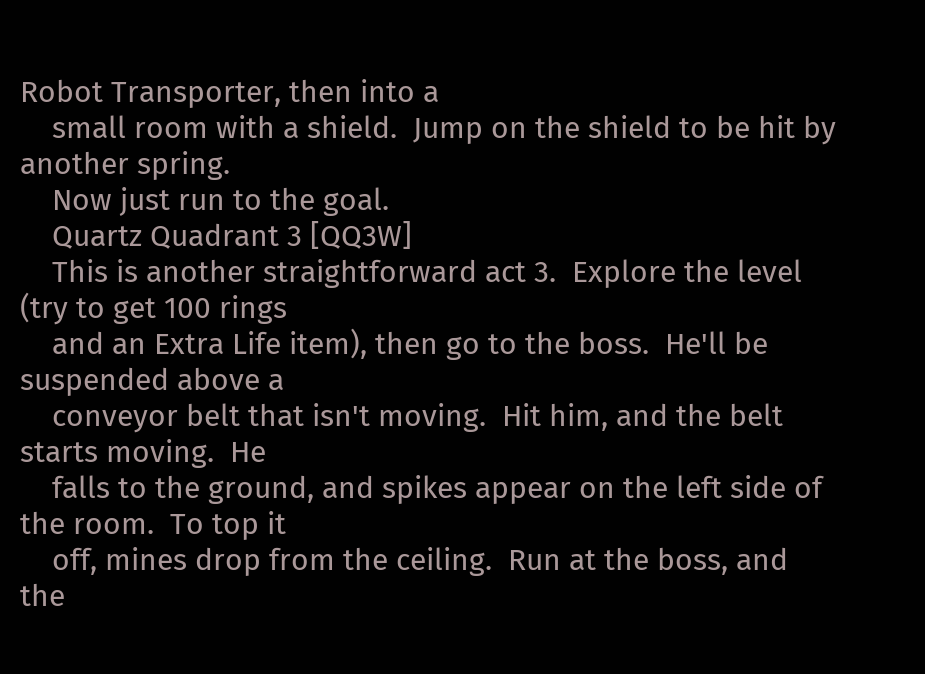Robot Transporter, then into a
    small room with a shield.  Jump on the shield to be hit by another spring.
    Now just run to the goal.
    Quartz Quadrant 3 [QQ3W]
    This is another straightforward act 3.  Explore the level (try to get 100 rings
    and an Extra Life item), then go to the boss.  He'll be suspended above a
    conveyor belt that isn't moving.  Hit him, and the belt starts moving.  He
    falls to the ground, and spikes appear on the left side of the room.  To top it
    off, mines drop from the ceiling.  Run at the boss, and the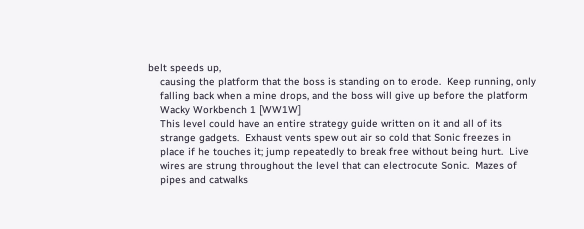belt speeds up,
    causing the platform that the boss is standing on to erode.  Keep running, only
    falling back when a mine drops, and the boss will give up before the platform
    Wacky Workbench 1 [WW1W]
    This level could have an entire strategy guide written on it and all of its
    strange gadgets.  Exhaust vents spew out air so cold that Sonic freezes in
    place if he touches it; jump repeatedly to break free without being hurt.  Live
    wires are strung throughout the level that can electrocute Sonic.  Mazes of
    pipes and catwalks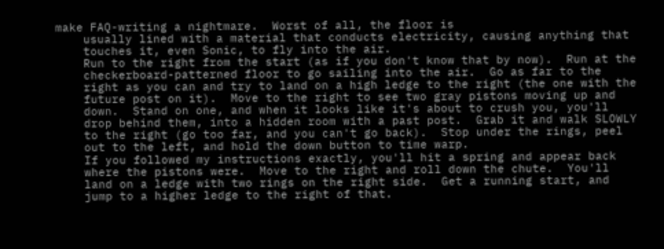make FAQ-writing a nightmare.  Worst of all, the floor is
    usually lined with a material that conducts electricity, causing anything that
    touches it, even Sonic, to fly into the air.
    Run to the right from the start (as if you don't know that by now).  Run at the
    checkerboard-patterned floor to go sailing into the air.  Go as far to the
    right as you can and try to land on a high ledge to the right (the one with the
    future post on it).  Move to the right to see two gray pistons moving up and
    down.  Stand on one, and when it looks like it's about to crush you, you'll
    drop behind them, into a hidden room with a past post.  Grab it and walk SLOWLY
    to the right (go too far, and you can't go back).  Stop under the rings, peel
    out to the left, and hold the down button to time warp.
    If you followed my instructions exactly, you'll hit a spring and appear back
    where the pistons were.  Move to the right and roll down the chute.  You'll
    land on a ledge with two rings on the right side.  Get a running start, and
    jump to a higher ledge to the right of that.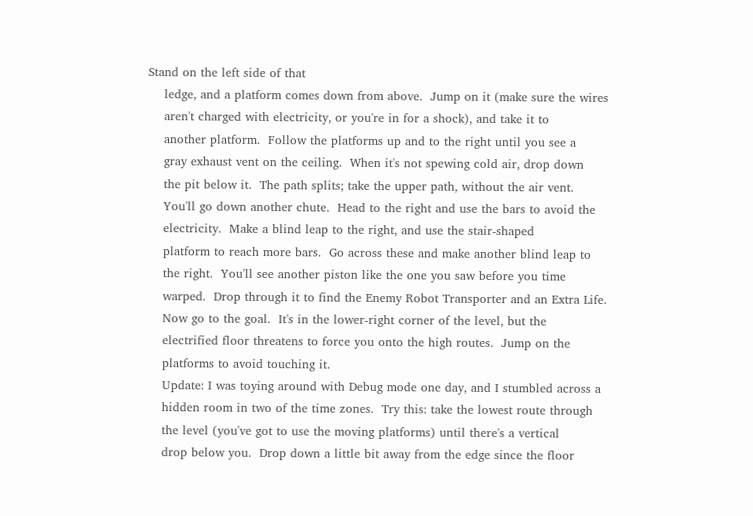Stand on the left side of that
    ledge, and a platform comes down from above.  Jump on it (make sure the wires
    aren't charged with electricity, or you're in for a shock), and take it to
    another platform.  Follow the platforms up and to the right until you see a
    gray exhaust vent on the ceiling.  When it's not spewing cold air, drop down
    the pit below it.  The path splits; take the upper path, without the air vent.
    You'll go down another chute.  Head to the right and use the bars to avoid the
    electricity.  Make a blind leap to the right, and use the stair-shaped
    platform to reach more bars.  Go across these and make another blind leap to
    the right.  You'll see another piston like the one you saw before you time
    warped.  Drop through it to find the Enemy Robot Transporter and an Extra Life.
    Now go to the goal.  It's in the lower-right corner of the level, but the
    electrified floor threatens to force you onto the high routes.  Jump on the
    platforms to avoid touching it.
    Update: I was toying around with Debug mode one day, and I stumbled across a
    hidden room in two of the time zones.  Try this: take the lowest route through
    the level (you've got to use the moving platforms) until there's a vertical
    drop below you.  Drop down a little bit away from the edge since the floor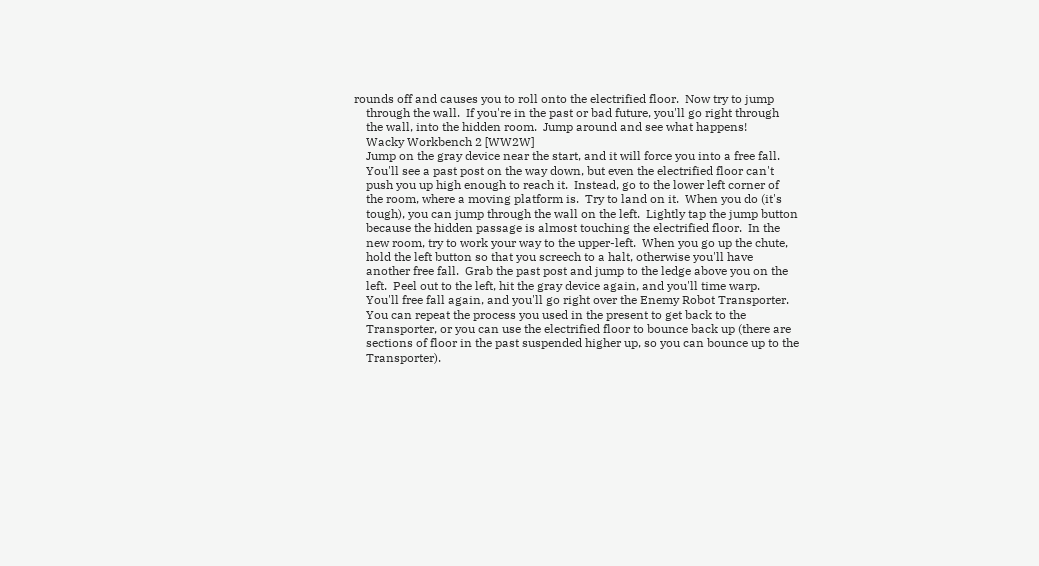rounds off and causes you to roll onto the electrified floor.  Now try to jump
    through the wall.  If you're in the past or bad future, you'll go right through
    the wall, into the hidden room.  Jump around and see what happens!
    Wacky Workbench 2 [WW2W]
    Jump on the gray device near the start, and it will force you into a free fall.
    You'll see a past post on the way down, but even the electrified floor can't
    push you up high enough to reach it.  Instead, go to the lower left corner of
    the room, where a moving platform is.  Try to land on it.  When you do (it's
    tough), you can jump through the wall on the left.  Lightly tap the jump button
    because the hidden passage is almost touching the electrified floor.  In the
    new room, try to work your way to the upper-left.  When you go up the chute,
    hold the left button so that you screech to a halt, otherwise you'll have
    another free fall.  Grab the past post and jump to the ledge above you on the
    left.  Peel out to the left, hit the gray device again, and you'll time warp.
    You'll free fall again, and you'll go right over the Enemy Robot Transporter.
    You can repeat the process you used in the present to get back to the
    Transporter, or you can use the electrified floor to bounce back up (there are
    sections of floor in the past suspended higher up, so you can bounce up to the
    Transporter).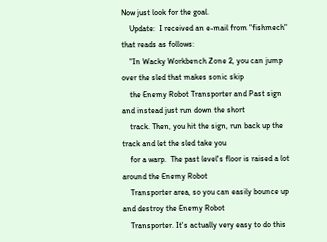Now just look for the goal.
    Update:  I received an e-mail from "fishmech" that reads as follows:
    "In Wacky Workbench Zone 2, you can jump over the sled that makes sonic skip
    the Enemy Robot Transporter and Past sign and instead just run down the short
    track. Then, you hit the sign, run back up the track and let the sled take you
    for a warp.  The past level's floor is raised a lot around the Enemy Robot
    Transporter area, so you can easily bounce up and destroy the Enemy Robot
    Transporter. It's actually very easy to do this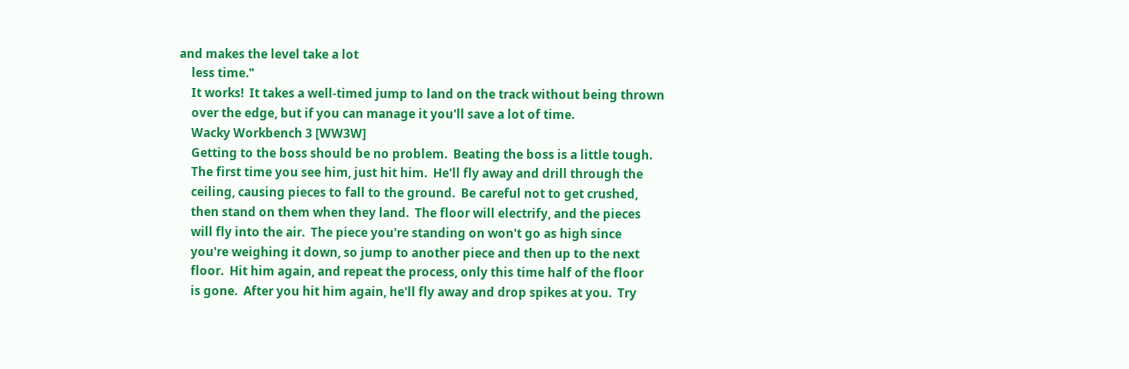and makes the level take a lot
    less time."
    It works!  It takes a well-timed jump to land on the track without being thrown
    over the edge, but if you can manage it you'll save a lot of time.
    Wacky Workbench 3 [WW3W]
    Getting to the boss should be no problem.  Beating the boss is a little tough.
    The first time you see him, just hit him.  He'll fly away and drill through the
    ceiling, causing pieces to fall to the ground.  Be careful not to get crushed,
    then stand on them when they land.  The floor will electrify, and the pieces
    will fly into the air.  The piece you're standing on won't go as high since
    you're weighing it down, so jump to another piece and then up to the next
    floor.  Hit him again, and repeat the process, only this time half of the floor
    is gone.  After you hit him again, he'll fly away and drop spikes at you.  Try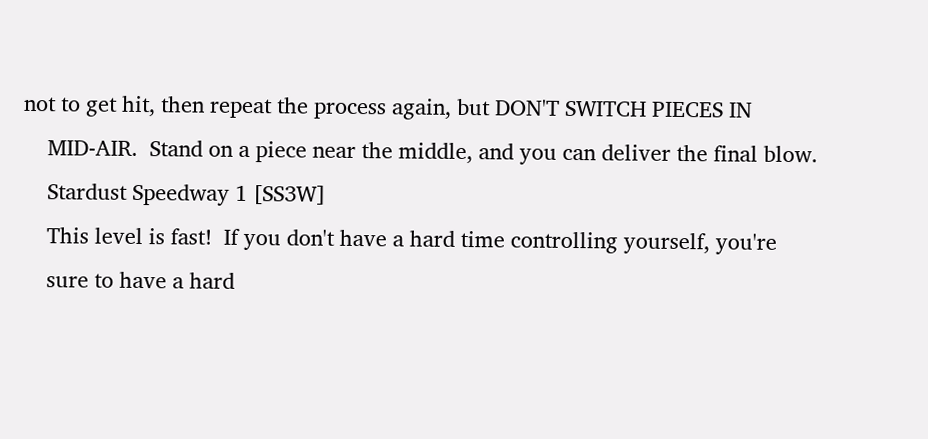not to get hit, then repeat the process again, but DON'T SWITCH PIECES IN
    MID-AIR.  Stand on a piece near the middle, and you can deliver the final blow.
    Stardust Speedway 1 [SS3W]
    This level is fast!  If you don't have a hard time controlling yourself, you're
    sure to have a hard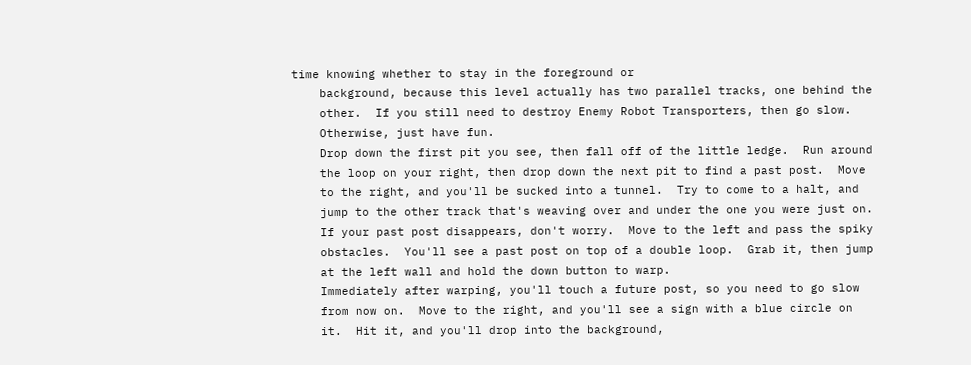time knowing whether to stay in the foreground or
    background, because this level actually has two parallel tracks, one behind the
    other.  If you still need to destroy Enemy Robot Transporters, then go slow.
    Otherwise, just have fun.
    Drop down the first pit you see, then fall off of the little ledge.  Run around
    the loop on your right, then drop down the next pit to find a past post.  Move
    to the right, and you'll be sucked into a tunnel.  Try to come to a halt, and
    jump to the other track that's weaving over and under the one you were just on.
    If your past post disappears, don't worry.  Move to the left and pass the spiky
    obstacles.  You'll see a past post on top of a double loop.  Grab it, then jump
    at the left wall and hold the down button to warp.
    Immediately after warping, you'll touch a future post, so you need to go slow
    from now on.  Move to the right, and you'll see a sign with a blue circle on
    it.  Hit it, and you'll drop into the background,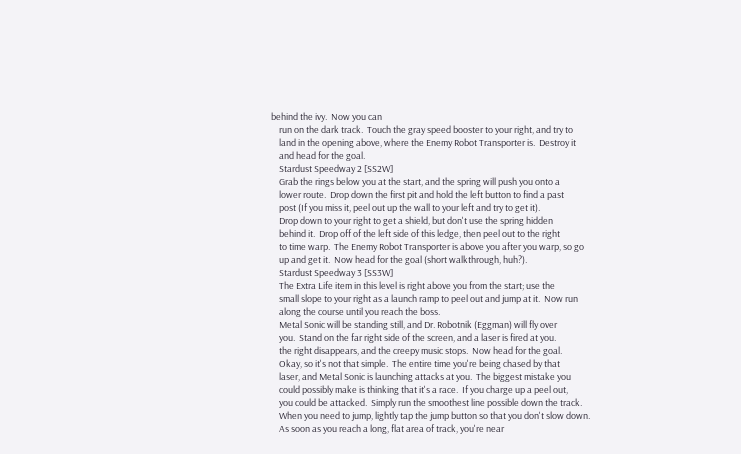behind the ivy.  Now you can
    run on the dark track.  Touch the gray speed booster to your right, and try to
    land in the opening above, where the Enemy Robot Transporter is.  Destroy it
    and head for the goal.
    Stardust Speedway 2 [SS2W]
    Grab the rings below you at the start, and the spring will push you onto a
    lower route.  Drop down the first pit and hold the left button to find a past
    post (If you miss it, peel out up the wall to your left and try to get it).
    Drop down to your right to get a shield, but don't use the spring hidden
    behind it.  Drop off of the left side of this ledge, then peel out to the right
    to time warp.  The Enemy Robot Transporter is above you after you warp, so go
    up and get it.  Now head for the goal (short walkthrough, huh?).
    Stardust Speedway 3 [SS3W]
    The Extra Life item in this level is right above you from the start; use the
    small slope to your right as a launch ramp to peel out and jump at it.  Now run
    along the course until you reach the boss.
    Metal Sonic will be standing still, and Dr. Robotnik (Eggman) will fly over
    you.  Stand on the far right side of the screen, and a laser is fired at you.
    the right disappears, and the creepy music stops.  Now head for the goal.
    Okay, so it's not that simple.  The entire time you're being chased by that
    laser, and Metal Sonic is launching attacks at you.  The biggest mistake you
    could possibly make is thinking that it's a race.  If you charge up a peel out,
    you could be attacked.  Simply run the smoothest line possible down the track.
    When you need to jump, lightly tap the jump button so that you don't slow down.
    As soon as you reach a long, flat area of track, you're near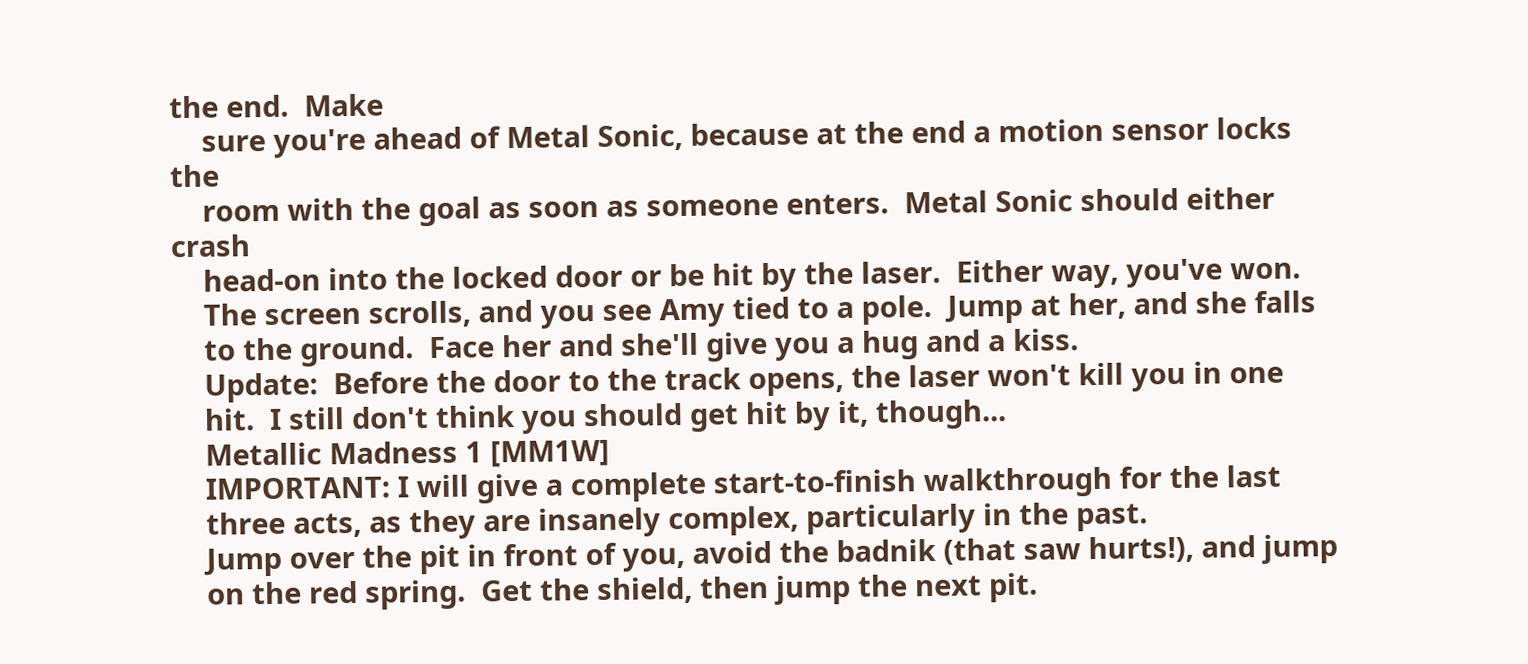the end.  Make
    sure you're ahead of Metal Sonic, because at the end a motion sensor locks the
    room with the goal as soon as someone enters.  Metal Sonic should either crash
    head-on into the locked door or be hit by the laser.  Either way, you've won.
    The screen scrolls, and you see Amy tied to a pole.  Jump at her, and she falls
    to the ground.  Face her and she'll give you a hug and a kiss.
    Update:  Before the door to the track opens, the laser won't kill you in one
    hit.  I still don't think you should get hit by it, though...
    Metallic Madness 1 [MM1W]
    IMPORTANT: I will give a complete start-to-finish walkthrough for the last
    three acts, as they are insanely complex, particularly in the past.
    Jump over the pit in front of you, avoid the badnik (that saw hurts!), and jump
    on the red spring.  Get the shield, then jump the next pit.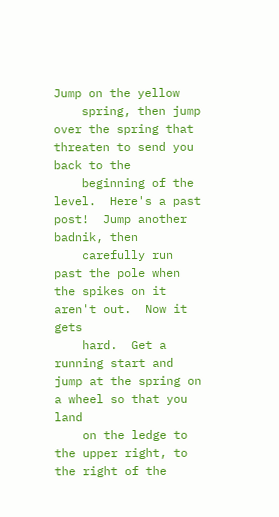Jump on the yellow
    spring, then jump over the spring that threaten to send you back to the
    beginning of the level.  Here's a past post!  Jump another badnik, then
    carefully run past the pole when the spikes on it aren't out.  Now it gets
    hard.  Get a running start and jump at the spring on a wheel so that you land
    on the ledge to the upper right, to the right of the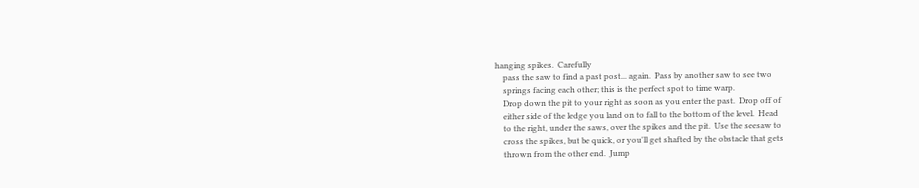hanging spikes.  Carefully
    pass the saw to find a past post... again.  Pass by another saw to see two
    springs facing each other; this is the perfect spot to time warp.
    Drop down the pit to your right as soon as you enter the past.  Drop off of
    either side of the ledge you land on to fall to the bottom of the level.  Head
    to the right, under the saws, over the spikes and the pit.  Use the seesaw to
    cross the spikes, but be quick, or you'll get shafted by the obstacle that gets
    thrown from the other end.  Jump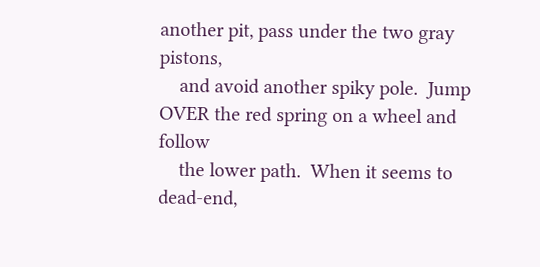another pit, pass under the two gray pistons,
    and avoid another spiky pole.  Jump OVER the red spring on a wheel and follow
    the lower path.  When it seems to dead-end,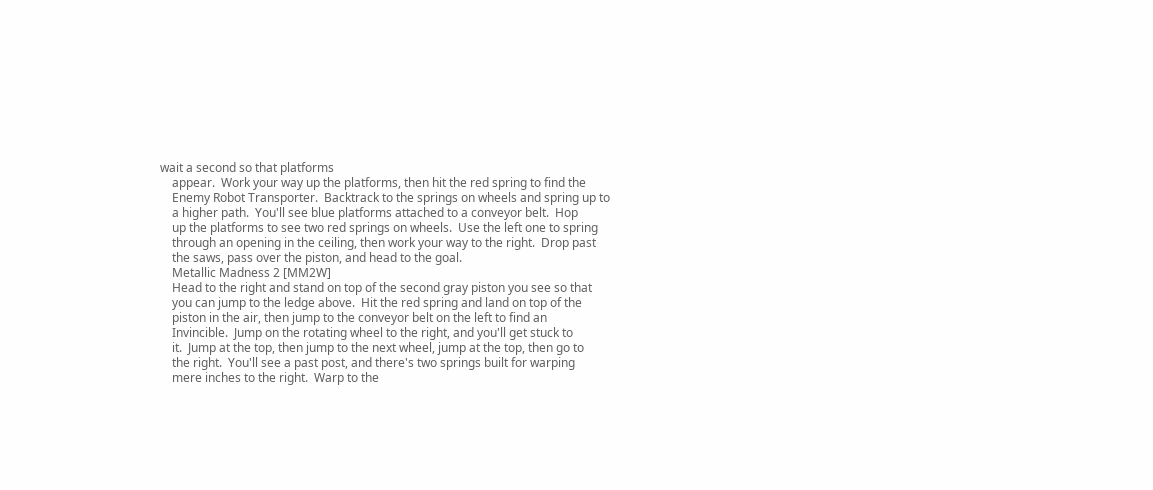wait a second so that platforms
    appear.  Work your way up the platforms, then hit the red spring to find the
    Enemy Robot Transporter.  Backtrack to the springs on wheels and spring up to
    a higher path.  You'll see blue platforms attached to a conveyor belt.  Hop
    up the platforms to see two red springs on wheels.  Use the left one to spring
    through an opening in the ceiling, then work your way to the right.  Drop past
    the saws, pass over the piston, and head to the goal.
    Metallic Madness 2 [MM2W]
    Head to the right and stand on top of the second gray piston you see so that
    you can jump to the ledge above.  Hit the red spring and land on top of the
    piston in the air, then jump to the conveyor belt on the left to find an
    Invincible.  Jump on the rotating wheel to the right, and you'll get stuck to
    it.  Jump at the top, then jump to the next wheel, jump at the top, then go to
    the right.  You'll see a past post, and there's two springs built for warping
    mere inches to the right.  Warp to the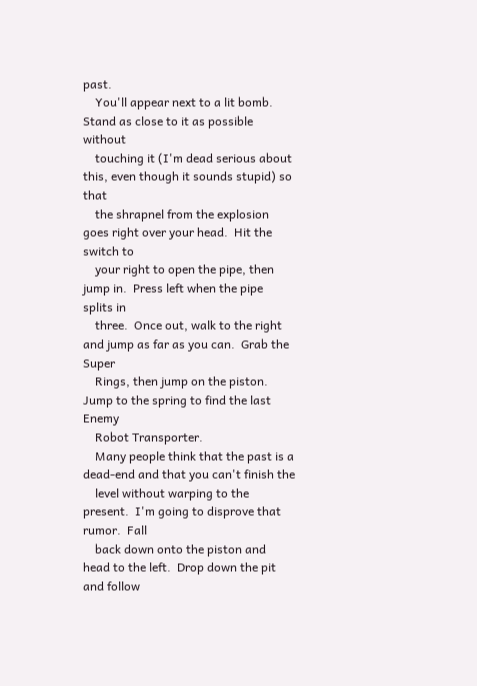past.
    You'll appear next to a lit bomb.  Stand as close to it as possible without
    touching it (I'm dead serious about this, even though it sounds stupid) so that
    the shrapnel from the explosion goes right over your head.  Hit the switch to
    your right to open the pipe, then jump in.  Press left when the pipe splits in
    three.  Once out, walk to the right and jump as far as you can.  Grab the Super
    Rings, then jump on the piston.  Jump to the spring to find the last Enemy
    Robot Transporter.
    Many people think that the past is a dead-end and that you can't finish the
    level without warping to the present.  I'm going to disprove that rumor.  Fall
    back down onto the piston and head to the left.  Drop down the pit and follow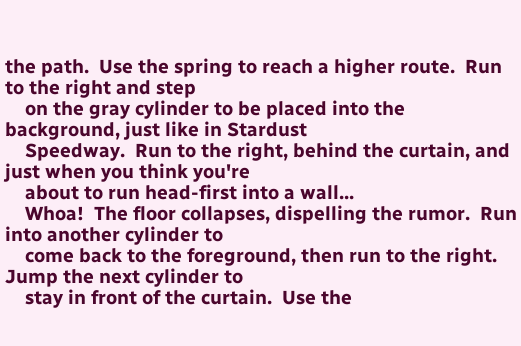the path.  Use the spring to reach a higher route.  Run to the right and step
    on the gray cylinder to be placed into the background, just like in Stardust
    Speedway.  Run to the right, behind the curtain, and just when you think you're
    about to run head-first into a wall...
    Whoa!  The floor collapses, dispelling the rumor.  Run into another cylinder to
    come back to the foreground, then run to the right.  Jump the next cylinder to
    stay in front of the curtain.  Use the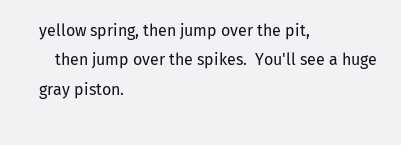yellow spring, then jump over the pit,
    then jump over the spikes.  You'll see a huge gray piston.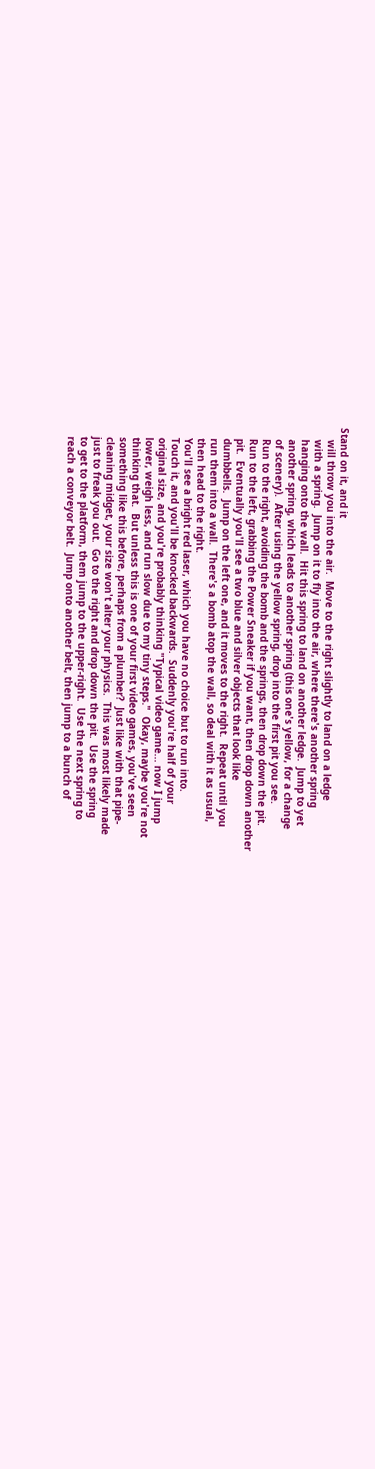Stand on it, and it
    will throw you into the air.  Move to the right slightly to land on a ledge
    with a spring.  Jump on it to fly into the air, where there's another spring
    hanging onto the wall.  Hit this spring to land on another ledge.  Jump to yet
    another spring, which leads to another spring (this one's yellow, for a change
    of scenery).  After using the yellow spring, drop into the first pit you see.
    Run to the right, avoiding the bomb and the springs, then drop down the pit.
    Run to the left, grabbing the Power Sneaker if you want, then drop down another
    pit.  Eventually you'll see a two blue and silver objects that look like
    dumbbells.  Jump on the left one, and it moves to the right.  Repeat until you
    run them into a wall.  There's a bomb atop the wall, so deal with it as usual,
    then head to the right.
    You'll see a bright red laser, which you have no choice but to run into.
    Touch it, and you'll be knocked backwards.  Suddenly you're half of your
    original size, and you're probably thinking "Typical video game... now I jump
    lower, weigh less, and run slow due to my tiny steps."  Okay, maybe you're not
    thinking that.  But unless this is one of your first video games, you've seen
    something like this before, perhaps from a plumber?  Just like with that pipe-
    cleaning midget, your size won't alter your physics.  This was most likely made
    just to freak you out.  Go to the right and drop down the pit.  Use the spring
    to get to the platform, them jump to the upper-right.  Use the next spring to
    reach a conveyor belt.  Jump onto another belt, then jump to a bunch of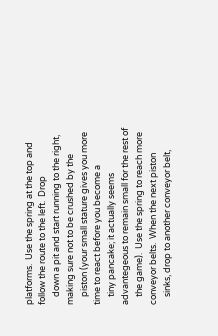platforms.  Use the spring at the top and follow the route to the left.  Drop
    down a pit and start running to the right, making sure not to be crushed by the
    piston (your small stature gives you more time to react before you become a
    tiny pancake; it actually seems advantegeous to remain small for the rest of
    the game).  Use the spring to reach more conveyor belts.  When the next piston
    sinks, drop to another conveyor belt,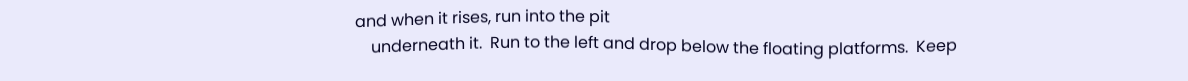and when it rises, run into the pit
    underneath it.  Run to the left and drop below the floating platforms.  Keep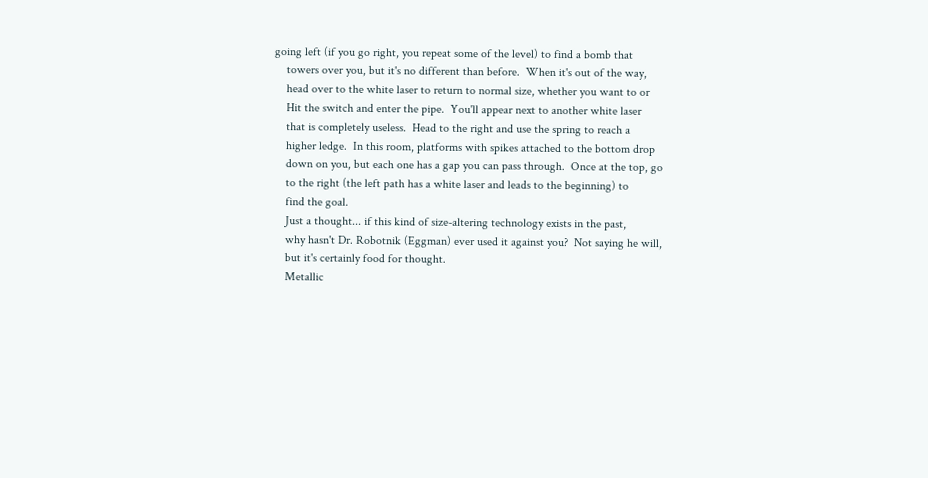going left (if you go right, you repeat some of the level) to find a bomb that
    towers over you, but it's no different than before.  When it's out of the way,
    head over to the white laser to return to normal size, whether you want to or
    Hit the switch and enter the pipe.  You'll appear next to another white laser
    that is completely useless.  Head to the right and use the spring to reach a
    higher ledge.  In this room, platforms with spikes attached to the bottom drop
    down on you, but each one has a gap you can pass through.  Once at the top, go
    to the right (the left path has a white laser and leads to the beginning) to
    find the goal.
    Just a thought... if this kind of size-altering technology exists in the past,
    why hasn't Dr. Robotnik (Eggman) ever used it against you?  Not saying he will,
    but it's certainly food for thought.
    Metallic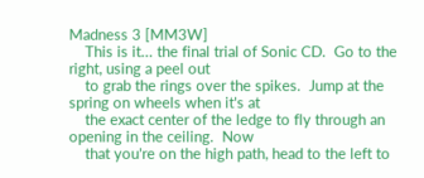Madness 3 [MM3W]
    This is it... the final trial of Sonic CD.  Go to the right, using a peel out
    to grab the rings over the spikes.  Jump at the spring on wheels when it's at
    the exact center of the ledge to fly through an opening in the ceiling.  Now
    that you're on the high path, head to the left to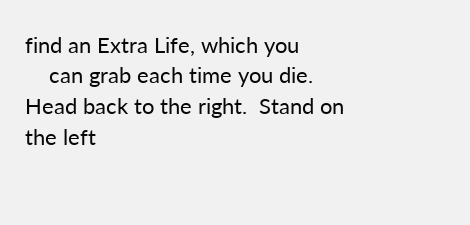find an Extra Life, which you
    can grab each time you die.  Head back to the right.  Stand on the left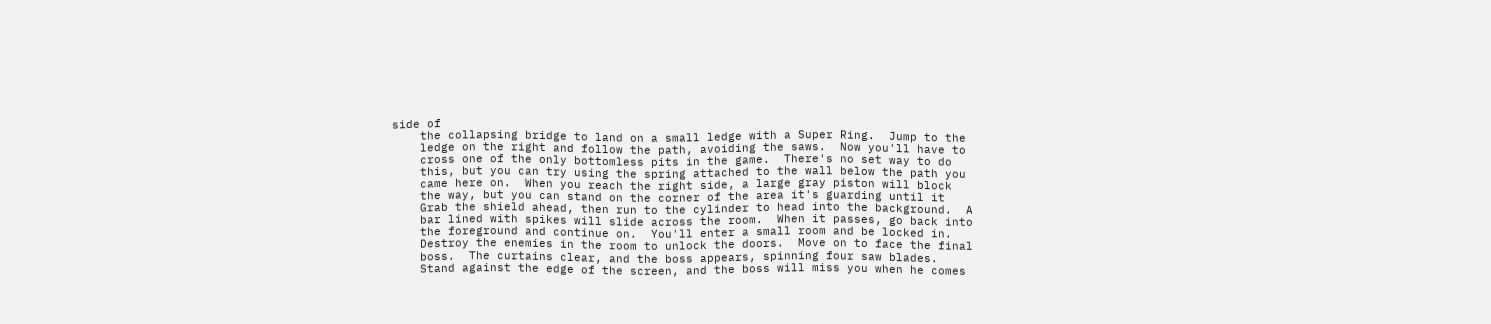side of
    the collapsing bridge to land on a small ledge with a Super Ring.  Jump to the
    ledge on the right and follow the path, avoiding the saws.  Now you'll have to
    cross one of the only bottomless pits in the game.  There's no set way to do
    this, but you can try using the spring attached to the wall below the path you
    came here on.  When you reach the right side, a large gray piston will block
    the way, but you can stand on the corner of the area it's guarding until it
    Grab the shield ahead, then run to the cylinder to head into the background.  A
    bar lined with spikes will slide across the room.  When it passes, go back into
    the foreground and continue on.  You'll enter a small room and be locked in.
    Destroy the enemies in the room to unlock the doors.  Move on to face the final
    boss.  The curtains clear, and the boss appears, spinning four saw blades.
    Stand against the edge of the screen, and the boss will miss you when he comes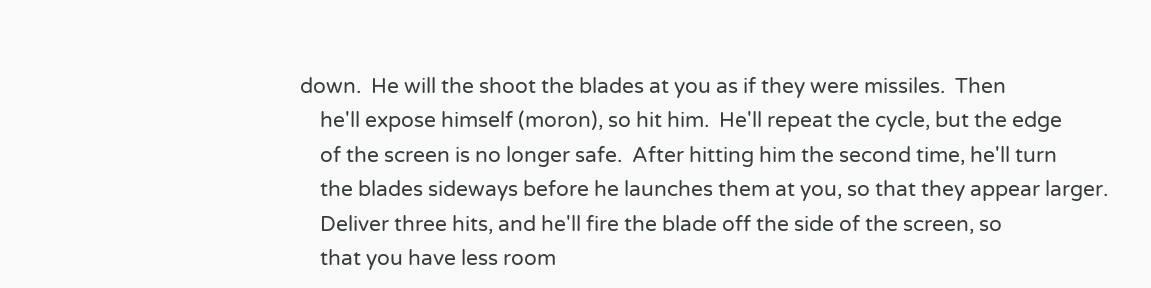down.  He will the shoot the blades at you as if they were missiles.  Then
    he'll expose himself (moron), so hit him.  He'll repeat the cycle, but the edge
    of the screen is no longer safe.  After hitting him the second time, he'll turn
    the blades sideways before he launches them at you, so that they appear larger.
    Deliver three hits, and he'll fire the blade off the side of the screen, so
    that you have less room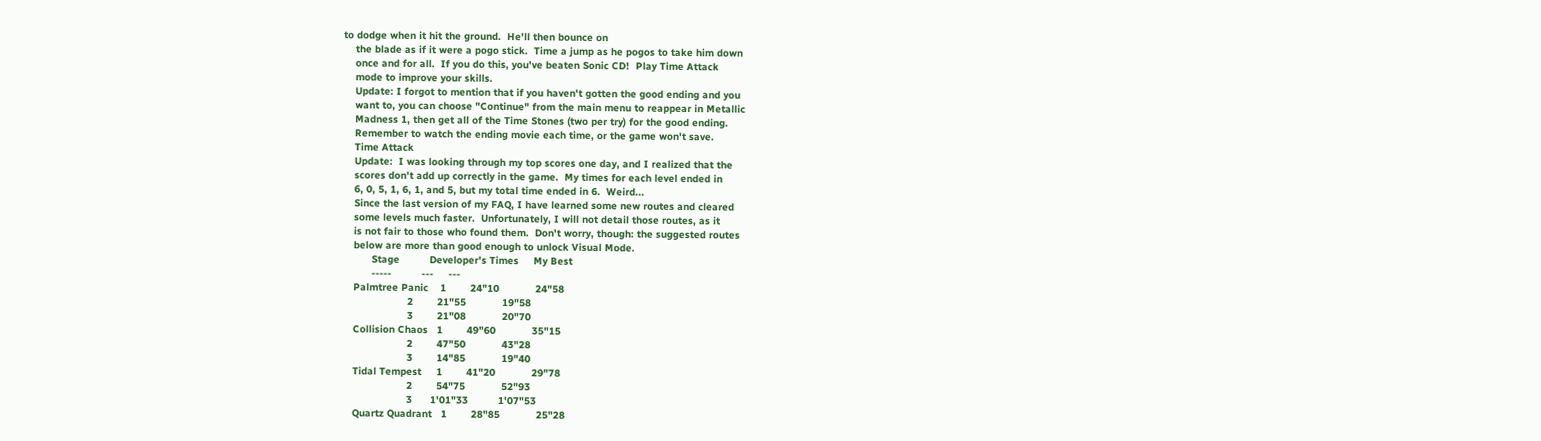to dodge when it hit the ground.  He'll then bounce on
    the blade as if it were a pogo stick.  Time a jump as he pogos to take him down
    once and for all.  If you do this, you've beaten Sonic CD!  Play Time Attack
    mode to improve your skills.
    Update: I forgot to mention that if you haven't gotten the good ending and you
    want to, you can choose "Continue" from the main menu to reappear in Metallic
    Madness 1, then get all of the Time Stones (two per try) for the good ending.
    Remember to watch the ending movie each time, or the game won't save.
    Time Attack
    Update:  I was looking through my top scores one day, and I realized that the
    scores don't add up correctly in the game.  My times for each level ended in
    6, 0, 5, 1, 6, 1, and 5, but my total time ended in 6.  Weird...
    Since the last version of my FAQ, I have learned some new routes and cleared
    some levels much faster.  Unfortunately, I will not detail those routes, as it
    is not fair to those who found them.  Don't worry, though: the suggested routes
    below are more than good enough to unlock Visual Mode.
          Stage          Developer's Times     My Best
          -----          ---     ---
    Palmtree Panic    1        24"10            24"58
                      2        21"55            19"58
                      3        21"08            20"70
    Collision Chaos   1        49"60            35"15
                      2        47"50            43"28
                      3        14"85            19"40
    Tidal Tempest     1        41"20            29"78
                      2        54"75            52"93
                      3      1'01"33          1'07"53
    Quartz Quadrant   1        28"85            25"28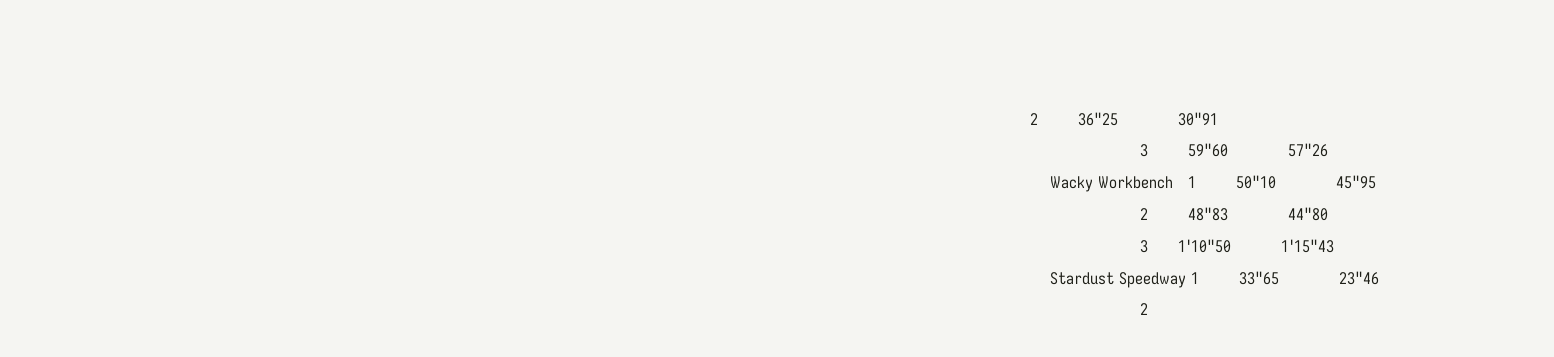2        36"25            30"91
                      3        59"60            57"26
    Wacky Workbench   1        50"10            45"95
                      2        48"83            44"80
                      3      1'10"50          1'15"43
    Stardust Speedway 1        33"65            23"46
                      2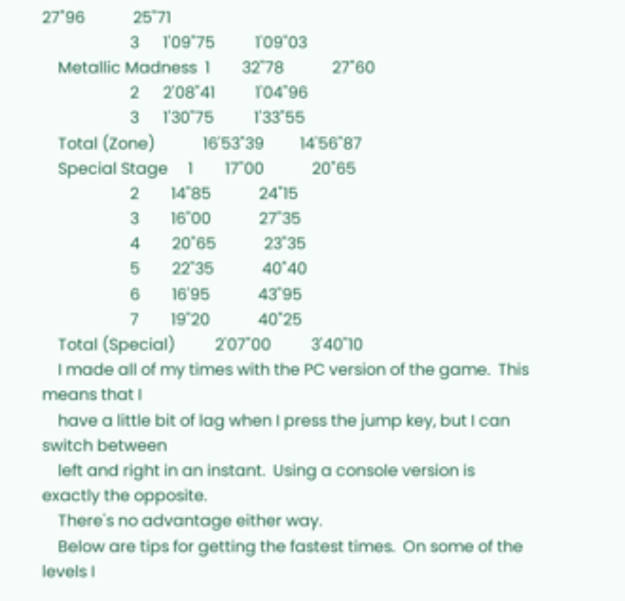27"96            25"71
                      3      1'09"75          1'09"03
    Metallic Madness  1        32"78            27"60
                      2      2'08"41          1'04"96
                      3      1'30"75          1'33"55
    Total (Zone)            16'53"39         14'56"87
    Special Stage     1        17"00            20"65
                      2        14"85            24"15
                      3        16"00            27"35
                      4        20"65            23"35
                      5        22"35            40"40
                      6        16'95            43"95
                      7        19"20            40"25
    Total (Special)          2'07"00          3'40"10
    I made all of my times with the PC version of the game.  This means that I
    have a little bit of lag when I press the jump key, but I can switch between
    left and right in an instant.  Using a console version is exactly the opposite.
    There's no advantage either way.
    Below are tips for getting the fastest times.  On some of the levels I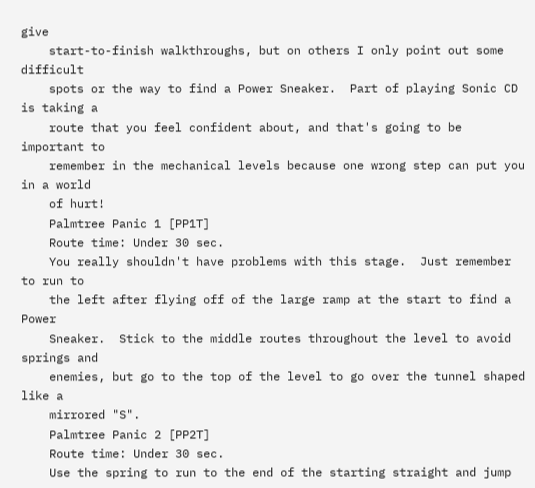give
    start-to-finish walkthroughs, but on others I only point out some difficult
    spots or the way to find a Power Sneaker.  Part of playing Sonic CD is taking a
    route that you feel confident about, and that's going to be important to
    remember in the mechanical levels because one wrong step can put you in a world
    of hurt!
    Palmtree Panic 1 [PP1T]
    Route time: Under 30 sec.
    You really shouldn't have problems with this stage.  Just remember to run to
    the left after flying off of the large ramp at the start to find a Power
    Sneaker.  Stick to the middle routes throughout the level to avoid springs and
    enemies, but go to the top of the level to go over the tunnel shaped like a
    mirrored "S".
    Palmtree Panic 2 [PP2T]
    Route time: Under 30 sec.
    Use the spring to run to the end of the starting straight and jump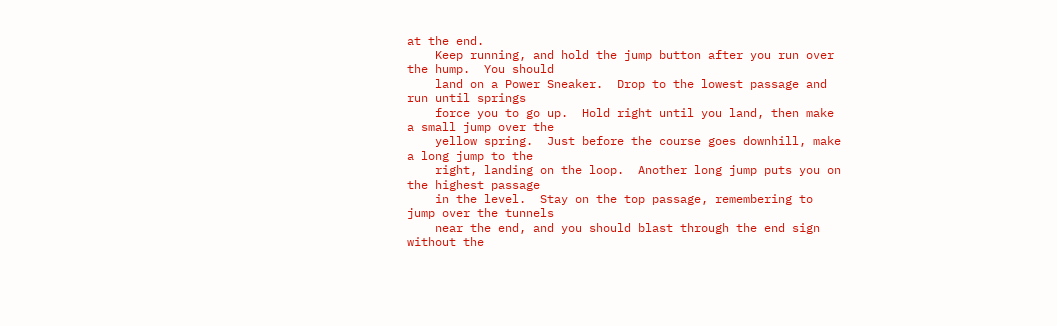at the end.
    Keep running, and hold the jump button after you run over the hump.  You should
    land on a Power Sneaker.  Drop to the lowest passage and run until springs
    force you to go up.  Hold right until you land, then make a small jump over the
    yellow spring.  Just before the course goes downhill, make a long jump to the
    right, landing on the loop.  Another long jump puts you on the highest passage
    in the level.  Stay on the top passage, remembering to jump over the tunnels
    near the end, and you should blast through the end sign without the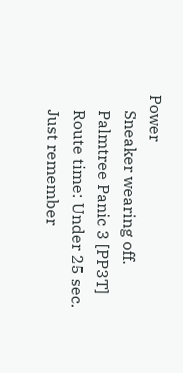Power
    Sneaker wearing off.
    Palmtree Panic 3 [PP3T]
    Route time: Under 25 sec.
    Just remember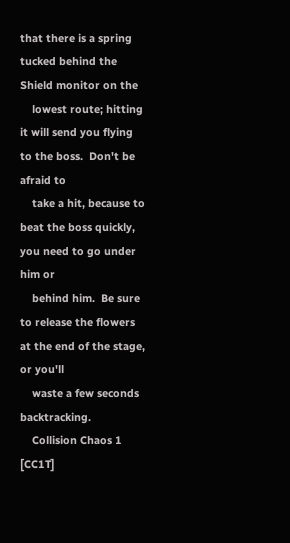that there is a spring tucked behind the Shield monitor on the
    lowest route; hitting it will send you flying to the boss.  Don't be afraid to
    take a hit, because to beat the boss quickly, you need to go under him or
    behind him.  Be sure to release the flowers at the end of the stage, or you'll
    waste a few seconds backtracking.
    Collision Chaos 1 [CC1T]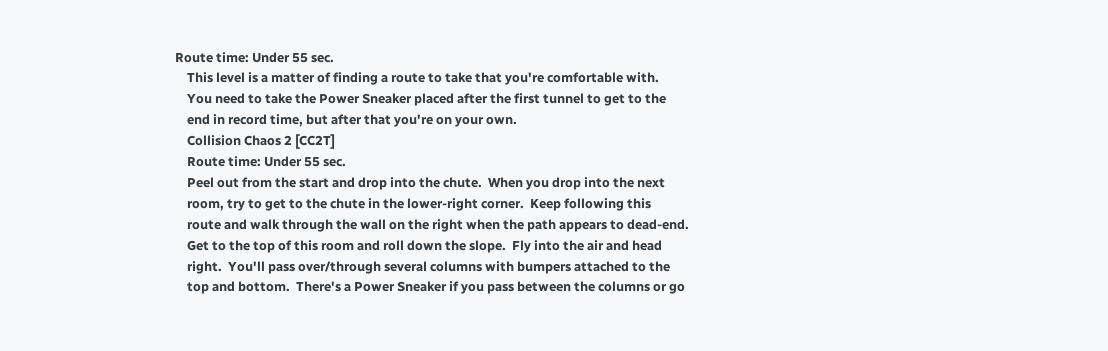Route time: Under 55 sec.
    This level is a matter of finding a route to take that you're comfortable with.
    You need to take the Power Sneaker placed after the first tunnel to get to the
    end in record time, but after that you're on your own.
    Collision Chaos 2 [CC2T]
    Route time: Under 55 sec.
    Peel out from the start and drop into the chute.  When you drop into the next
    room, try to get to the chute in the lower-right corner.  Keep following this
    route and walk through the wall on the right when the path appears to dead-end.
    Get to the top of this room and roll down the slope.  Fly into the air and head
    right.  You'll pass over/through several columns with bumpers attached to the
    top and bottom.  There's a Power Sneaker if you pass between the columns or go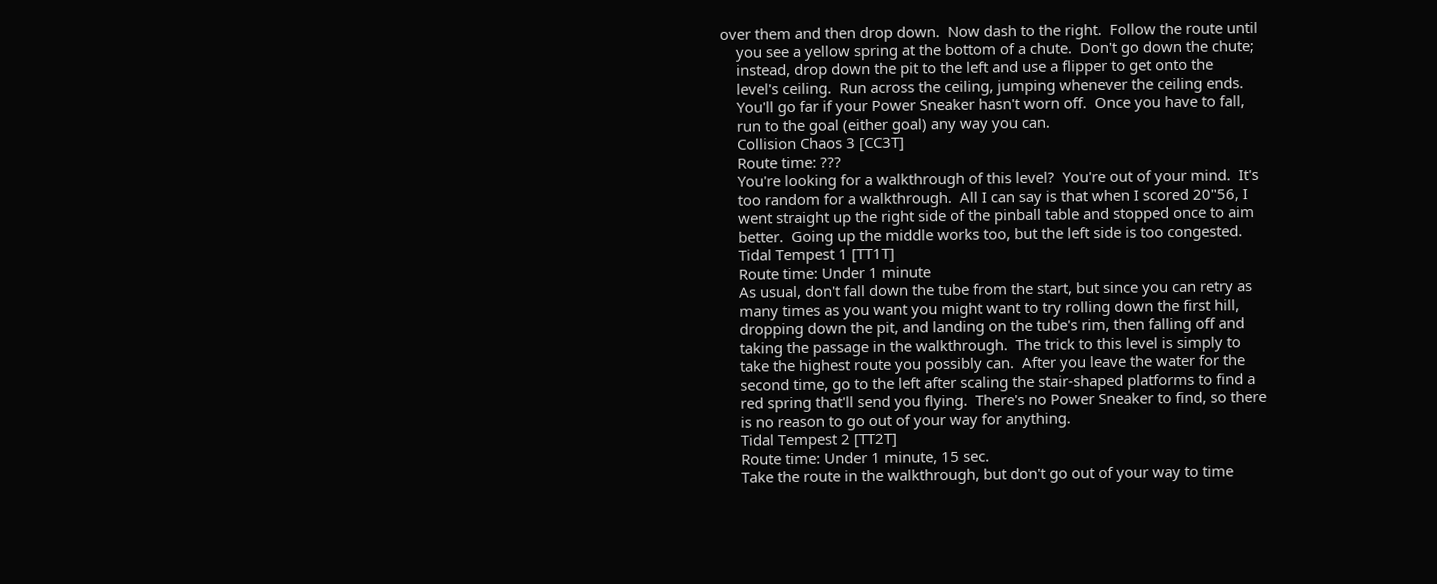over them and then drop down.  Now dash to the right.  Follow the route until
    you see a yellow spring at the bottom of a chute.  Don't go down the chute;
    instead, drop down the pit to the left and use a flipper to get onto the
    level's ceiling.  Run across the ceiling, jumping whenever the ceiling ends.
    You'll go far if your Power Sneaker hasn't worn off.  Once you have to fall,
    run to the goal (either goal) any way you can.
    Collision Chaos 3 [CC3T]
    Route time: ???
    You're looking for a walkthrough of this level?  You're out of your mind.  It's
    too random for a walkthrough.  All I can say is that when I scored 20"56, I
    went straight up the right side of the pinball table and stopped once to aim
    better.  Going up the middle works too, but the left side is too congested.
    Tidal Tempest 1 [TT1T]
    Route time: Under 1 minute
    As usual, don't fall down the tube from the start, but since you can retry as
    many times as you want you might want to try rolling down the first hill,
    dropping down the pit, and landing on the tube's rim, then falling off and
    taking the passage in the walkthrough.  The trick to this level is simply to
    take the highest route you possibly can.  After you leave the water for the
    second time, go to the left after scaling the stair-shaped platforms to find a
    red spring that'll send you flying.  There's no Power Sneaker to find, so there
    is no reason to go out of your way for anything.
    Tidal Tempest 2 [TT2T]
    Route time: Under 1 minute, 15 sec.
    Take the route in the walkthrough, but don't go out of your way to time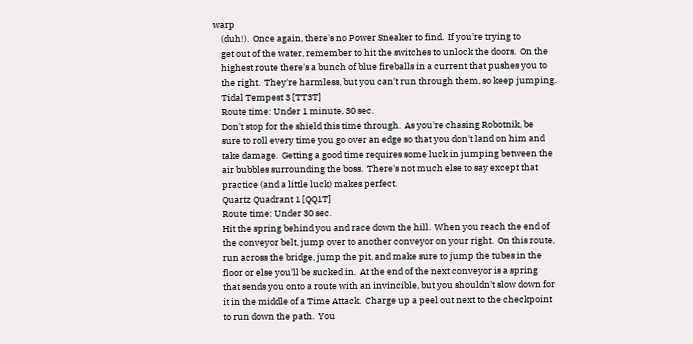warp
    (duh!).  Once again, there's no Power Sneaker to find.  If you're trying to
    get out of the water, remember to hit the switches to unlock the doors.  On the
    highest route there's a bunch of blue fireballs in a current that pushes you to
    the right.  They're harmless, but you can't run through them, so keep jumping.
    Tidal Tempest 3 [TT3T]
    Route time: Under 1 minute, 30 sec.
    Don't stop for the shield this time through.  As you're chasing Robotnik, be
    sure to roll every time you go over an edge so that you don't land on him and
    take damage.  Getting a good time requires some luck in jumping between the
    air bubbles surrounding the boss.  There's not much else to say except that
    practice (and a little luck) makes perfect.
    Quartz Quadrant 1 [QQ1T]
    Route time: Under 30 sec.
    Hit the spring behind you and race down the hill.  When you reach the end of
    the conveyor belt, jump over to another conveyor on your right.  On this route,
    run across the bridge, jump the pit, and make sure to jump the tubes in the
    floor or else you'll be sucked in.  At the end of the next conveyor is a spring
    that sends you onto a route with an invincible, but you shouldn't slow down for
    it in the middle of a Time Attack.  Charge up a peel out next to the checkpoint
    to run down the path.  You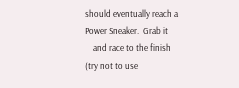should eventually reach a Power Sneaker.  Grab it
    and race to the finish (try not to use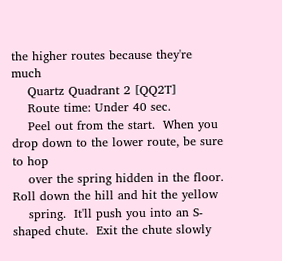the higher routes because they're much
    Quartz Quadrant 2 [QQ2T]
    Route time: Under 40 sec.
    Peel out from the start.  When you drop down to the lower route, be sure to hop
    over the spring hidden in the floor.  Roll down the hill and hit the yellow
    spring.  It'll push you into an S-shaped chute.  Exit the chute slowly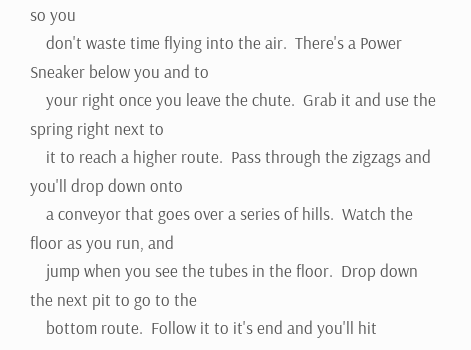so you
    don't waste time flying into the air.  There's a Power Sneaker below you and to
    your right once you leave the chute.  Grab it and use the spring right next to
    it to reach a higher route.  Pass through the zigzags and you'll drop down onto
    a conveyor that goes over a series of hills.  Watch the floor as you run, and
    jump when you see the tubes in the floor.  Drop down the next pit to go to the
    bottom route.  Follow it to it's end and you'll hit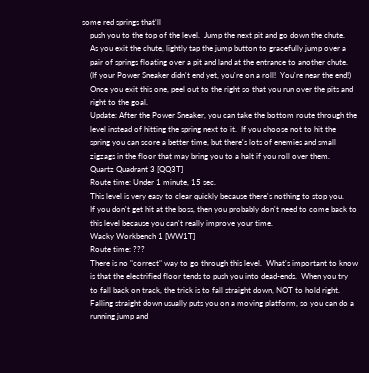some red springs that'll
    push you to the top of the level.  Jump the next pit and go down the chute.
    As you exit the chute, lightly tap the jump button to gracefully jump over a
    pair of springs floating over a pit and land at the entrance to another chute.
    (If your Power Sneaker didn't end yet, you're on a roll!  You're near the end!)
    Once you exit this one, peel out to the right so that you run over the pits and
    right to the goal.
    Update: After the Power Sneaker, you can take the bottom route through the
    level instead of hitting the spring next to it.  If you choose not to hit the
    spring you can score a better time, but there's lots of enemies and small
    zigzags in the floor that may bring you to a halt if you roll over them.
    Quartz Quadrant 3 [QQ3T]
    Route time: Under 1 minute, 15 sec.
    This level is very easy to clear quickly because there's nothing to stop you.
    If you don't get hit at the boss, then you probably don't need to come back to
    this level because you can't really improve your time.
    Wacky Workbench 1 [WW1T]
    Route time: ???
    There is no "correct" way to go through this level.  What's important to know
    is that the electrified floor tends to push you into dead-ends.  When you try
    to fall back on track, the trick is to fall straight down, NOT to hold right.
    Falling straight down usually puts you on a moving platform, so you can do a
    running jump and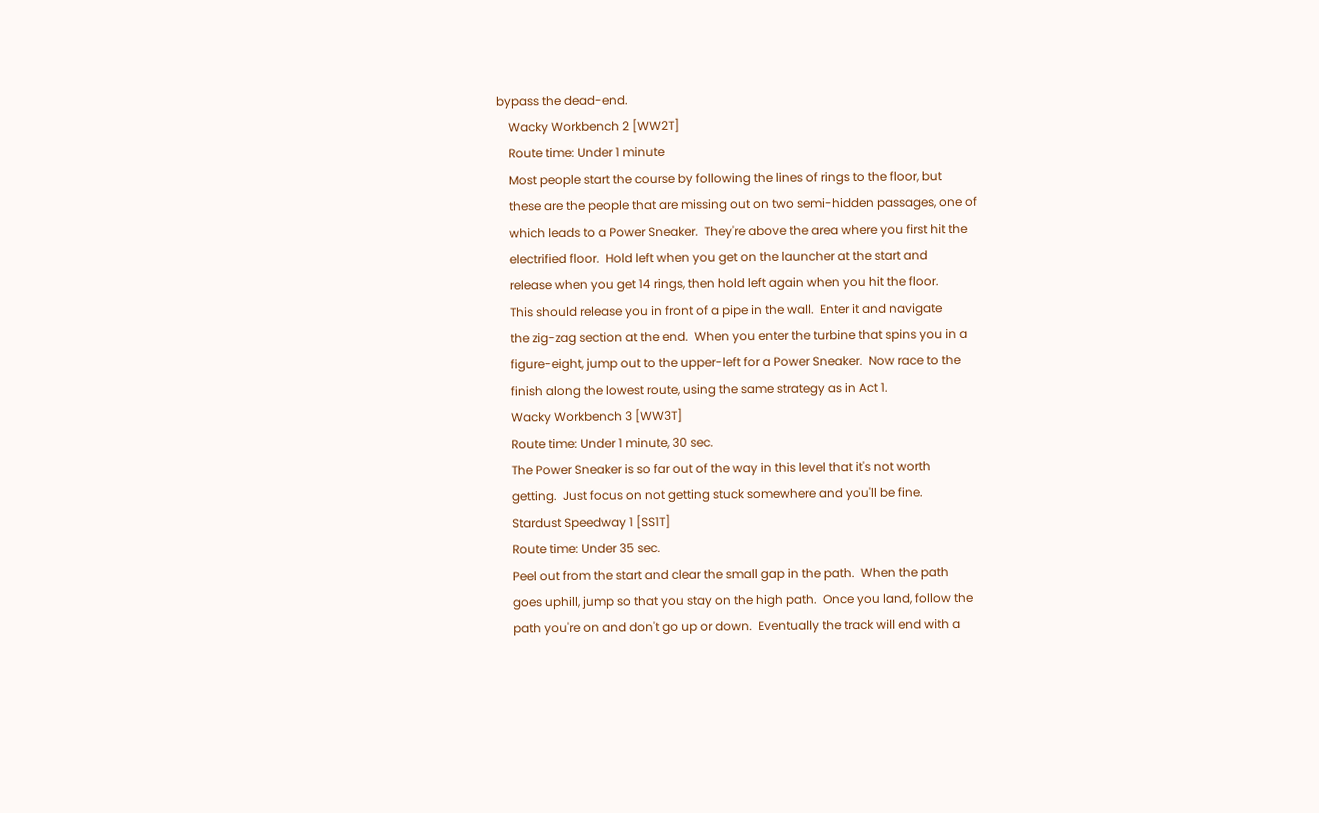bypass the dead-end.
    Wacky Workbench 2 [WW2T]
    Route time: Under 1 minute
    Most people start the course by following the lines of rings to the floor, but
    these are the people that are missing out on two semi-hidden passages, one of
    which leads to a Power Sneaker.  They're above the area where you first hit the
    electrified floor.  Hold left when you get on the launcher at the start and
    release when you get 14 rings, then hold left again when you hit the floor.
    This should release you in front of a pipe in the wall.  Enter it and navigate
    the zig-zag section at the end.  When you enter the turbine that spins you in a
    figure-eight, jump out to the upper-left for a Power Sneaker.  Now race to the
    finish along the lowest route, using the same strategy as in Act 1.
    Wacky Workbench 3 [WW3T]
    Route time: Under 1 minute, 30 sec.
    The Power Sneaker is so far out of the way in this level that it's not worth
    getting.  Just focus on not getting stuck somewhere and you'll be fine.
    Stardust Speedway 1 [SS1T]
    Route time: Under 35 sec.
    Peel out from the start and clear the small gap in the path.  When the path
    goes uphill, jump so that you stay on the high path.  Once you land, follow the
    path you're on and don't go up or down.  Eventually the track will end with a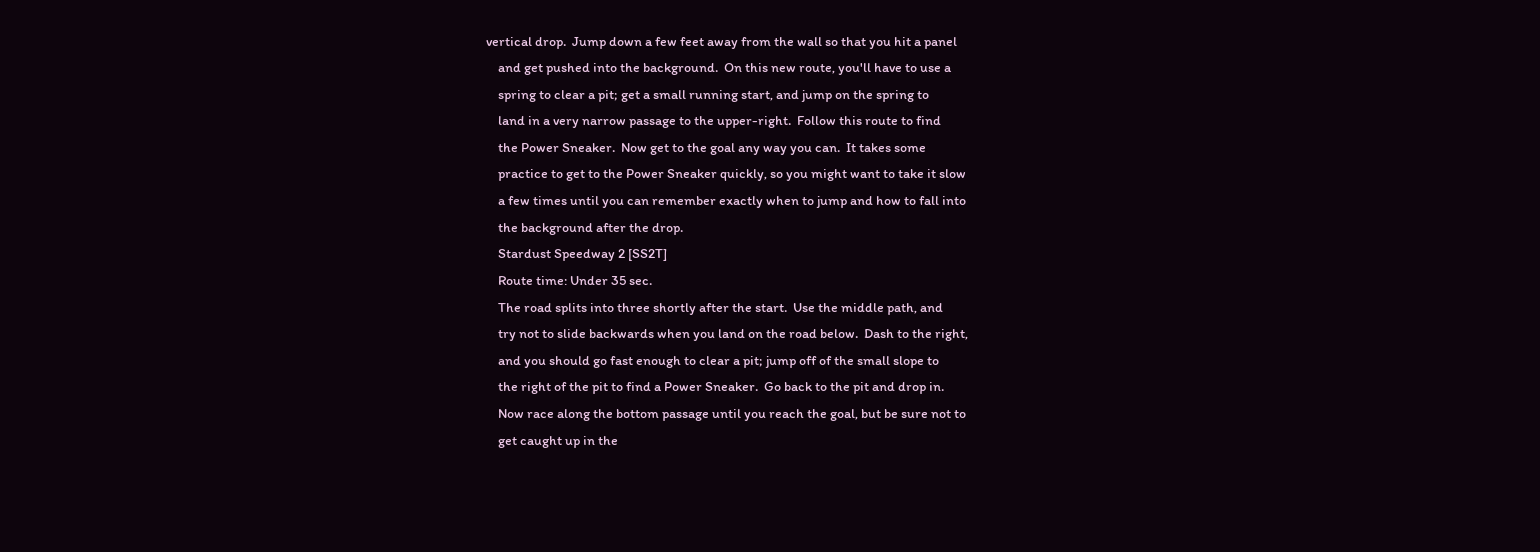vertical drop.  Jump down a few feet away from the wall so that you hit a panel
    and get pushed into the background.  On this new route, you'll have to use a
    spring to clear a pit; get a small running start, and jump on the spring to
    land in a very narrow passage to the upper-right.  Follow this route to find
    the Power Sneaker.  Now get to the goal any way you can.  It takes some
    practice to get to the Power Sneaker quickly, so you might want to take it slow
    a few times until you can remember exactly when to jump and how to fall into
    the background after the drop.
    Stardust Speedway 2 [SS2T]
    Route time: Under 35 sec.
    The road splits into three shortly after the start.  Use the middle path, and
    try not to slide backwards when you land on the road below.  Dash to the right,
    and you should go fast enough to clear a pit; jump off of the small slope to
    the right of the pit to find a Power Sneaker.  Go back to the pit and drop in.
    Now race along the bottom passage until you reach the goal, but be sure not to
    get caught up in the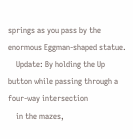springs as you pass by the enormous Eggman-shaped statue.
    Update: By holding the Up button while passing through a four-way intersection
    in the mazes,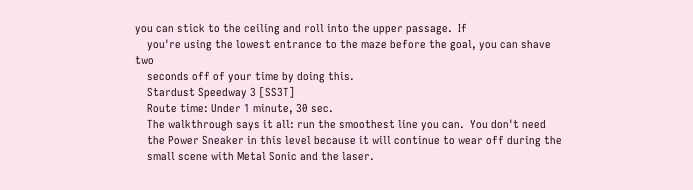you can stick to the ceiling and roll into the upper passage.  If
    you're using the lowest entrance to the maze before the goal, you can shave two
    seconds off of your time by doing this.
    Stardust Speedway 3 [SS3T]
    Route time: Under 1 minute, 30 sec.
    The walkthrough says it all: run the smoothest line you can.  You don't need
    the Power Sneaker in this level because it will continue to wear off during the
    small scene with Metal Sonic and the laser.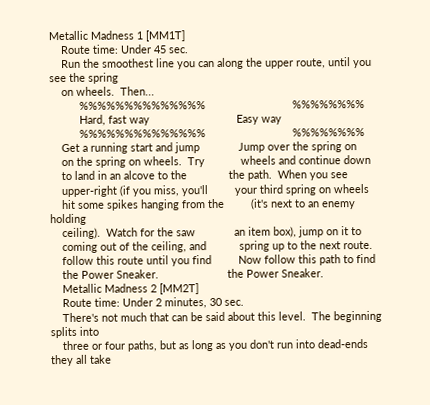Metallic Madness 1 [MM1T]
    Route time: Under 45 sec.
    Run the smoothest line you can along the upper route, until you see the spring
    on wheels.  Then...
          %%%%%%%%%%%%%%                             %%%%%%%%
          Hard, fast way                             Easy way
          %%%%%%%%%%%%%%                             %%%%%%%%
    Get a running start and jump             Jump over the spring on
    on the spring on wheels.  Try            wheels and continue down
    to land in an alcove to the              the path.  When you see
    upper-right (if you miss, you'll         your third spring on wheels
    hit some spikes hanging from the         (it's next to an enemy holding
    ceiling).  Watch for the saw             an item box), jump on it to
    coming out of the ceiling, and           spring up to the next route.
    follow this route until you find         Now follow this path to find
    the Power Sneaker.                       the Power Sneaker.
    Metallic Madness 2 [MM2T]
    Route time: Under 2 minutes, 30 sec.
    There's not much that can be said about this level.  The beginning splits into
    three or four paths, but as long as you don't run into dead-ends they all take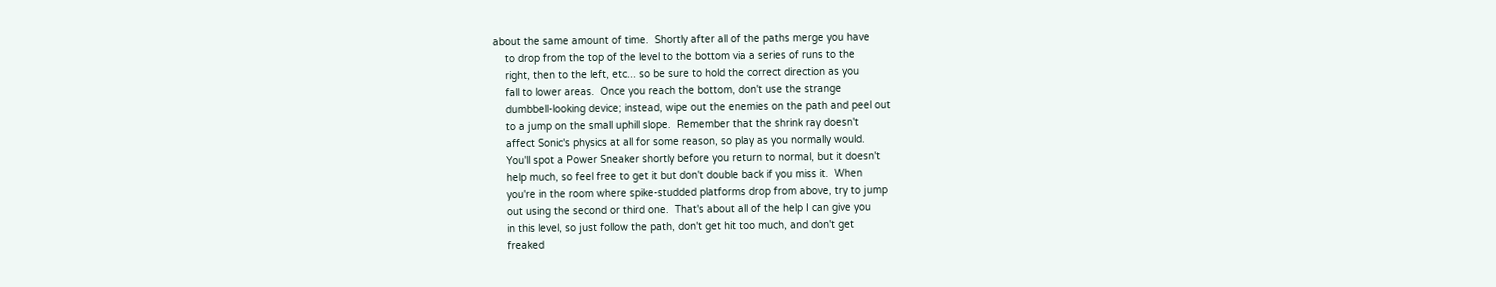about the same amount of time.  Shortly after all of the paths merge you have
    to drop from the top of the level to the bottom via a series of runs to the
    right, then to the left, etc... so be sure to hold the correct direction as you
    fall to lower areas.  Once you reach the bottom, don't use the strange
    dumbbell-looking device; instead, wipe out the enemies on the path and peel out
    to a jump on the small uphill slope.  Remember that the shrink ray doesn't
    affect Sonic's physics at all for some reason, so play as you normally would.
    You'll spot a Power Sneaker shortly before you return to normal, but it doesn't
    help much, so feel free to get it but don't double back if you miss it.  When
    you're in the room where spike-studded platforms drop from above, try to jump
    out using the second or third one.  That's about all of the help I can give you
    in this level, so just follow the path, don't get hit too much, and don't get
    freaked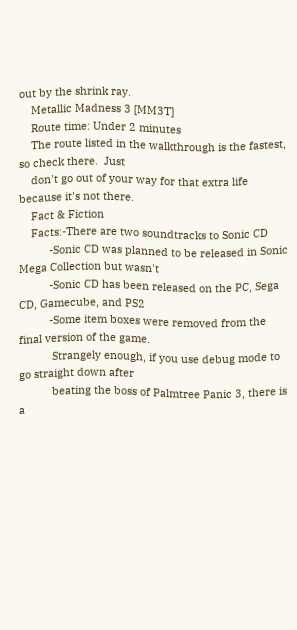out by the shrink ray.
    Metallic Madness 3 [MM3T]
    Route time: Under 2 minutes
    The route listed in the walkthrough is the fastest, so check there.  Just
    don't go out of your way for that extra life because it's not there.
    Fact & Fiction
    Facts:-There are two soundtracks to Sonic CD
          -Sonic CD was planned to be released in Sonic Mega Collection but wasn't
          -Sonic CD has been released on the PC, Sega CD, Gamecube, and PS2
          -Some item boxes were removed from the final version of the game.
           Strangely enough, if you use debug mode to go straight down after
           beating the boss of Palmtree Panic 3, there is a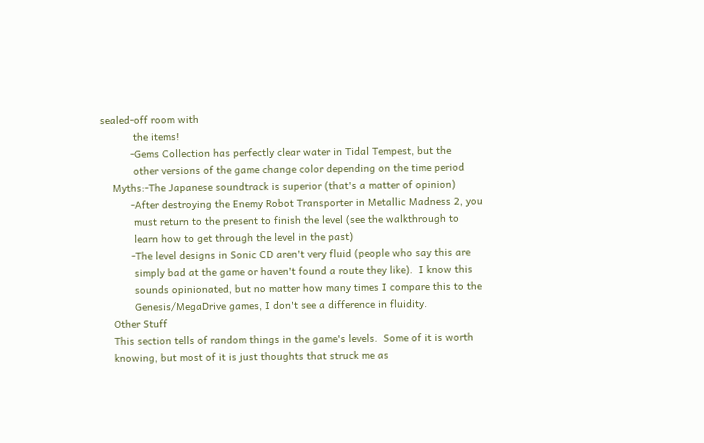sealed-off room with
           the items!
          -Gems Collection has perfectly clear water in Tidal Tempest, but the
           other versions of the game change color depending on the time period
    Myths:-The Japanese soundtrack is superior (that's a matter of opinion)
          -After destroying the Enemy Robot Transporter in Metallic Madness 2, you
           must return to the present to finish the level (see the walkthrough to
           learn how to get through the level in the past)
          -The level designs in Sonic CD aren't very fluid (people who say this are
           simply bad at the game or haven't found a route they like).  I know this
           sounds opinionated, but no matter how many times I compare this to the
           Genesis/MegaDrive games, I don't see a difference in fluidity.
    Other Stuff
    This section tells of random things in the game's levels.  Some of it is worth
    knowing, but most of it is just thoughts that struck me as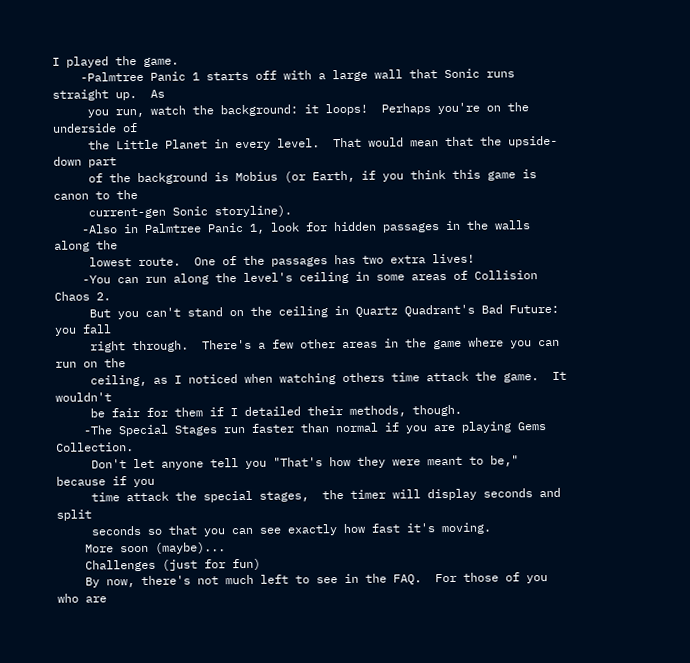I played the game.
    -Palmtree Panic 1 starts off with a large wall that Sonic runs straight up.  As
     you run, watch the background: it loops!  Perhaps you're on the underside of
     the Little Planet in every level.  That would mean that the upside-down part
     of the background is Mobius (or Earth, if you think this game is canon to the
     current-gen Sonic storyline).
    -Also in Palmtree Panic 1, look for hidden passages in the walls along the
     lowest route.  One of the passages has two extra lives!
    -You can run along the level's ceiling in some areas of Collision Chaos 2.
     But you can't stand on the ceiling in Quartz Quadrant's Bad Future: you fall
     right through.  There's a few other areas in the game where you can run on the
     ceiling, as I noticed when watching others time attack the game.  It wouldn't
     be fair for them if I detailed their methods, though.
    -The Special Stages run faster than normal if you are playing Gems Collection.
     Don't let anyone tell you "That's how they were meant to be," because if you
     time attack the special stages,  the timer will display seconds and split
     seconds so that you can see exactly how fast it's moving.
    More soon (maybe)...
    Challenges (just for fun)
    By now, there's not much left to see in the FAQ.  For those of you who are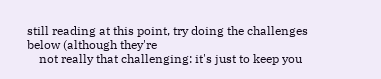still reading at this point, try doing the challenges below (although they're
    not really that challenging: it's just to keep you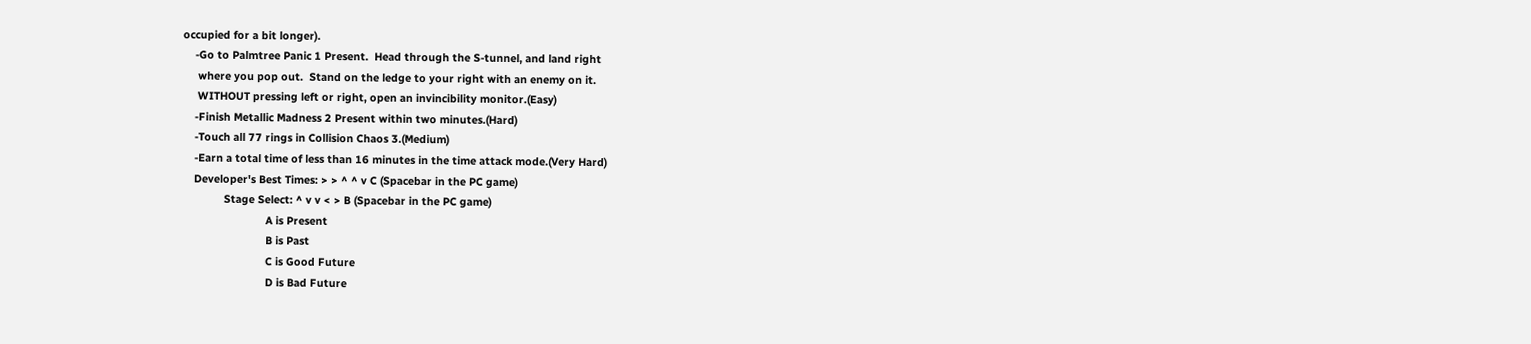occupied for a bit longer).
    -Go to Palmtree Panic 1 Present.  Head through the S-tunnel, and land right
     where you pop out.  Stand on the ledge to your right with an enemy on it.
     WITHOUT pressing left or right, open an invincibility monitor.(Easy)
    -Finish Metallic Madness 2 Present within two minutes.(Hard)
    -Touch all 77 rings in Collision Chaos 3.(Medium)
    -Earn a total time of less than 16 minutes in the time attack mode.(Very Hard)
    Developer's Best Times: > > ^ ^ v C (Spacebar in the PC game)
              Stage Select: ^ v v < > B (Spacebar in the PC game)
                            A is Present
                            B is Past
                            C is Good Future
                            D is Bad Future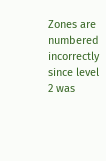Zones are numbered incorrectly since level 2 was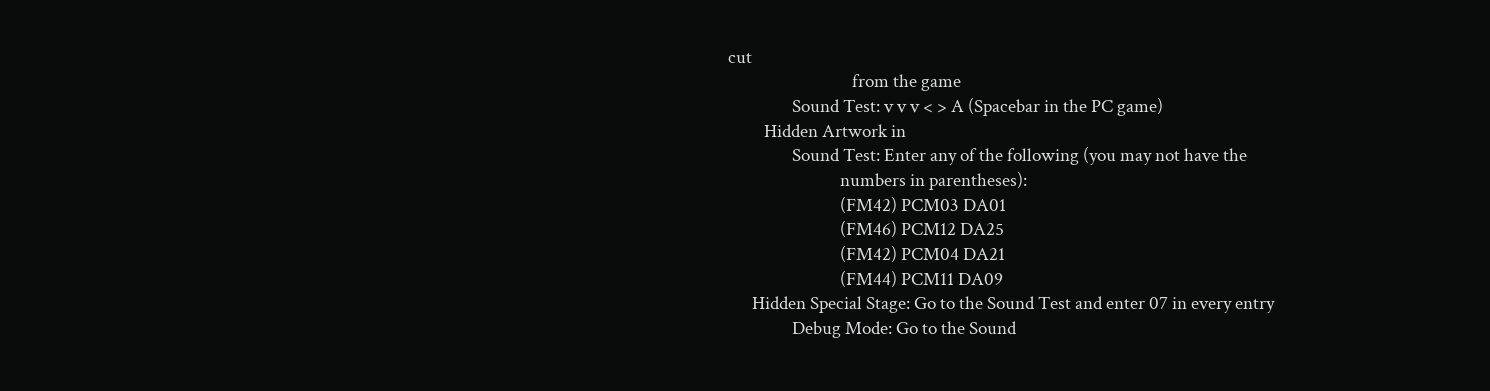cut
                               from the game
                Sound Test: v v v < > A (Spacebar in the PC game)
         Hidden Artwork in
                Sound Test: Enter any of the following (you may not have the
                            numbers in parentheses):
                            (FM42) PCM03 DA01
                            (FM46) PCM12 DA25
                            (FM42) PCM04 DA21
                            (FM44) PCM11 DA09
      Hidden Special Stage: Go to the Sound Test and enter 07 in every entry
                Debug Mode: Go to the Sound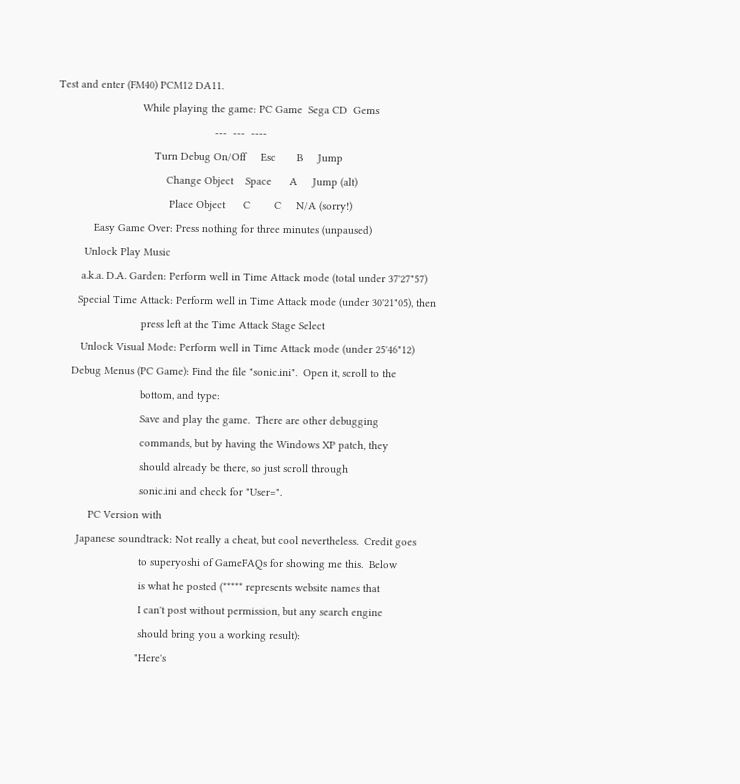Test and enter (FM40) PCM12 DA11.
                            While playing the game: PC Game  Sega CD  Gems
                                                    ---  ---  ----
                                Turn Debug On/Off     Esc       B     Jump
                                    Change Object    Space      A     Jump (alt)
                                     Place Object      C        C     N/A (sorry!)
            Easy Game Over: Press nothing for three minutes (unpaused)
         Unlock Play Music
        a.k.a. D.A. Garden: Perform well in Time Attack mode (total under 37'27"57)
       Special Time Attack: Perform well in Time Attack mode (under 30'21"05), then
                            press left at the Time Attack Stage Select
        Unlock Visual Mode: Perform well in Time Attack mode (under 25'46"12)
     Debug Menus (PC Game): Find the file "sonic.ini".  Open it, scroll to the
                            bottom, and type:
                            Save and play the game.  There are other debugging
                            commands, but by having the Windows XP patch, they
                            should already be there, so just scroll through
                            sonic.ini and check for "User=".
           PC Version with
       Japanese soundtrack: Not really a cheat, but cool nevertheless.  Credit goes
                            to superyoshi of GameFAQs for showing me this.  Below
                            is what he posted (***** represents website names that
                            I can't post without permission, but any search engine
                            should bring you a working result):
                           "Here's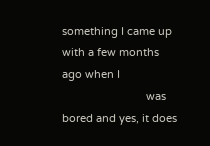something I came up with a few months ago when I
                            was bored and yes, it does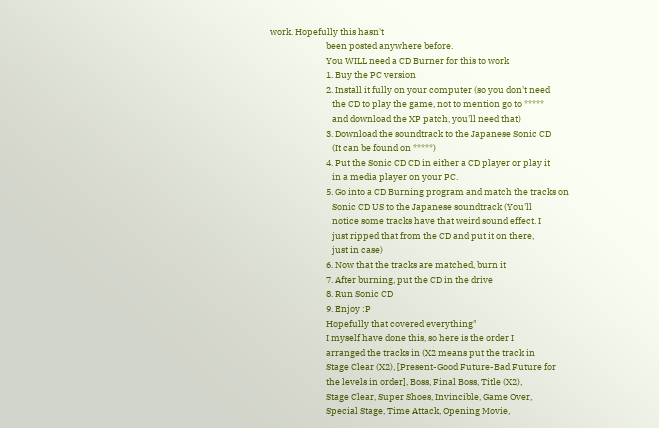work. Hopefully this hasn't
                            been posted anywhere before.
                            You WILL need a CD Burner for this to work
                            1. Buy the PC version
                            2. Install it fully on your computer (so you don't need
                               the CD to play the game, not to mention go to *****
                               and download the XP patch, you'll need that)
                            3. Download the soundtrack to the Japanese Sonic CD
                               (It can be found on *****)
                            4. Put the Sonic CD CD in either a CD player or play it
                               in a media player on your PC.
                            5. Go into a CD Burning program and match the tracks on
                               Sonic CD US to the Japanese soundtrack (You'll
                               notice some tracks have that weird sound effect. I
                               just ripped that from the CD and put it on there,
                               just in case)
                            6. Now that the tracks are matched, burn it
                            7. After burning, put the CD in the drive
                            8. Run Sonic CD
                            9. Enjoy :P
                            Hopefully that covered everything"
                            I myself have done this, so here is the order I
                            arranged the tracks in (X2 means put the track in
                            Stage Clear (X2), [Present-Good Future-Bad Future for
                            the levels in order], Boss, Final Boss, Title (X2),
                            Stage Clear, Super Shoes, Invincible, Game Over,
                            Special Stage, Time Attack, Opening Movie,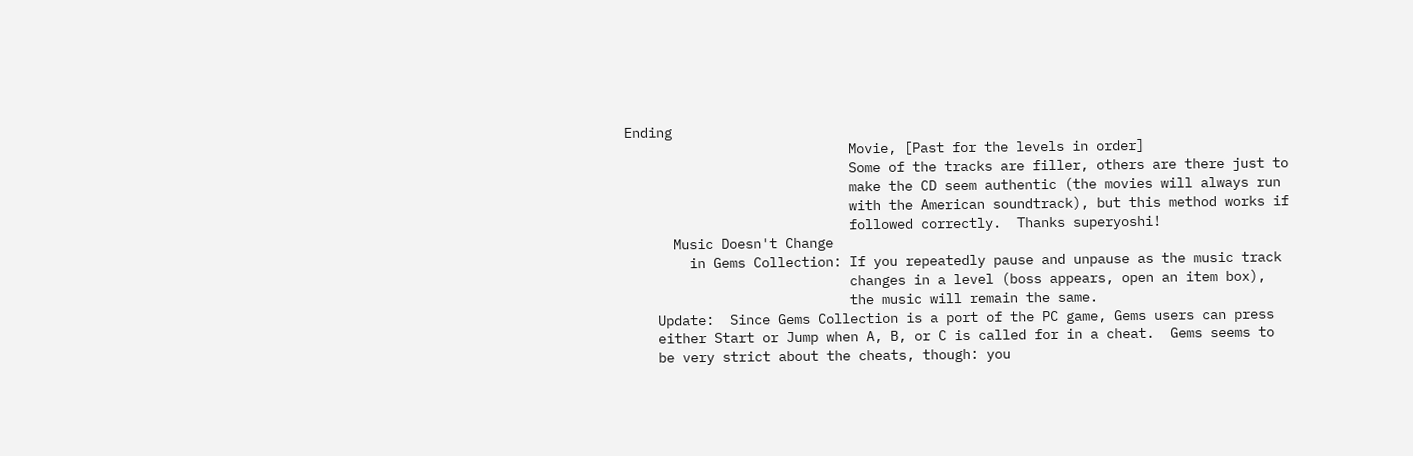Ending
                            Movie, [Past for the levels in order]
                            Some of the tracks are filler, others are there just to
                            make the CD seem authentic (the movies will always run
                            with the American soundtrack), but this method works if
                            followed correctly.  Thanks superyoshi!
      Music Doesn't Change
        in Gems Collection: If you repeatedly pause and unpause as the music track
                            changes in a level (boss appears, open an item box),
                            the music will remain the same.
    Update:  Since Gems Collection is a port of the PC game, Gems users can press
    either Start or Jump when A, B, or C is called for in a cheat.  Gems seems to
    be very strict about the cheats, though: you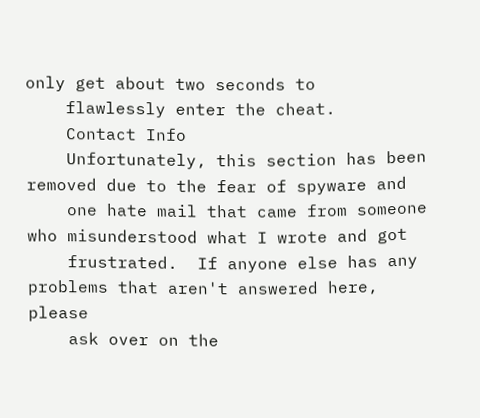only get about two seconds to
    flawlessly enter the cheat.
    Contact Info
    Unfortunately, this section has been removed due to the fear of spyware and
    one hate mail that came from someone who misunderstood what I wrote and got
    frustrated.  If anyone else has any problems that aren't answered here, please
    ask over on the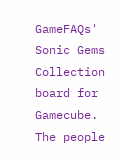GameFAQs' Sonic Gems Collection board for Gamecube.  The people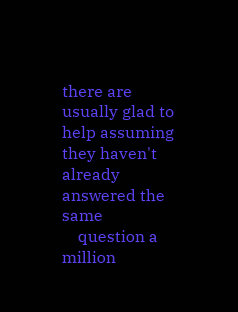there are usually glad to help assuming they haven't already answered the same
    question a million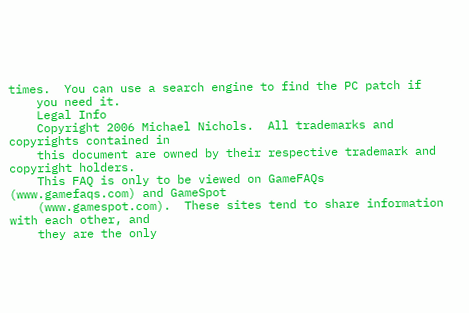times.  You can use a search engine to find the PC patch if
    you need it.
    Legal Info
    Copyright 2006 Michael Nichols.  All trademarks and copyrights contained in
    this document are owned by their respective trademark and copyright holders.
    This FAQ is only to be viewed on GameFAQs (www.gamefaqs.com) and GameSpot
    (www.gamespot.com).  These sites tend to share information with each other, and
    they are the only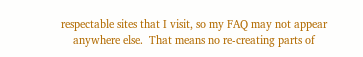respectable sites that I visit, so my FAQ may not appear
    anywhere else.  That means no re-creating parts of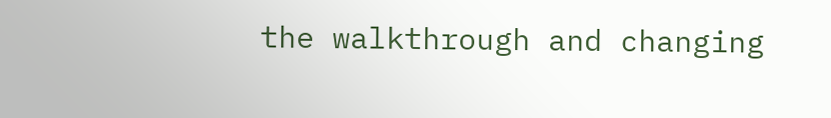the walkthrough and changing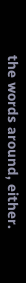the words around, either.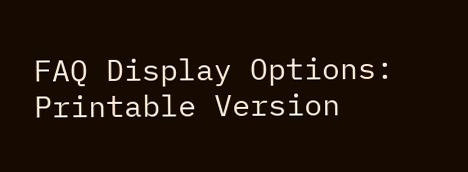FAQ Display Options: Printable Version